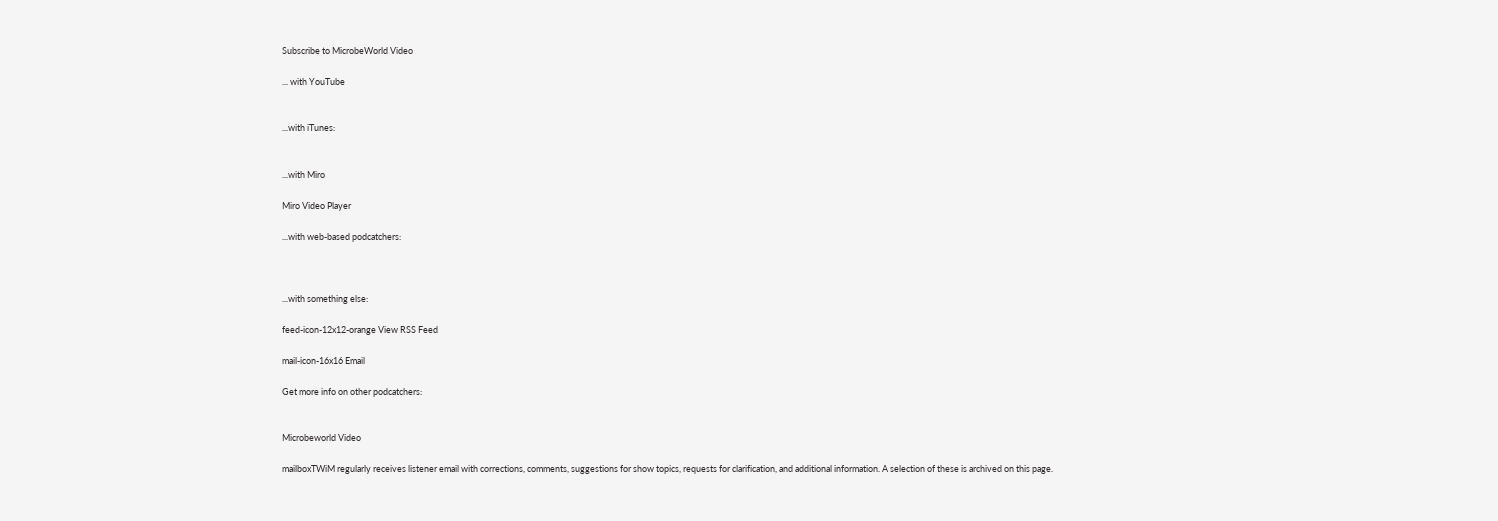Subscribe to MicrobeWorld Video

... with YouTube


...with iTunes:


...with Miro

Miro Video Player

...with web-based podcatchers:



...with something else:

feed-icon-12x12-orange View RSS Feed

mail-icon-16x16 Email

Get more info on other podcatchers:


Microbeworld Video

mailboxTWiM regularly receives listener email with corrections, comments, suggestions for show topics, requests for clarification, and additional information. A selection of these is archived on this page.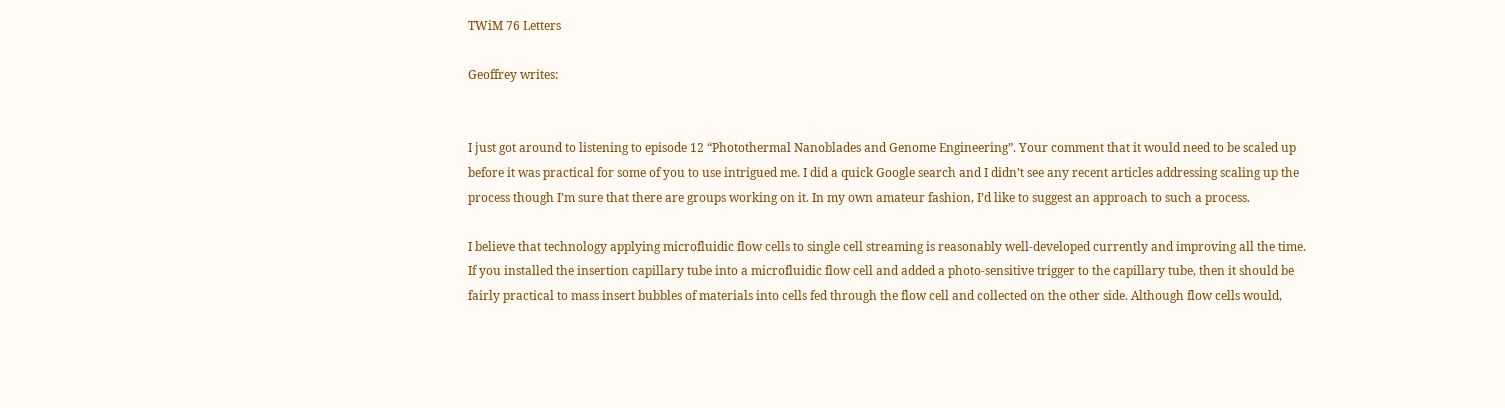TWiM 76 Letters

Geoffrey writes:


I just got around to listening to episode 12 “Photothermal Nanoblades and Genome Engineering”. Your comment that it would need to be scaled up before it was practical for some of you to use intrigued me. I did a quick Google search and I didn’t see any recent articles addressing scaling up the process though I’m sure that there are groups working on it. In my own amateur fashion, I’d like to suggest an approach to such a process.

I believe that technology applying microfluidic flow cells to single cell streaming is reasonably well-developed currently and improving all the time. If you installed the insertion capillary tube into a microfluidic flow cell and added a photo-sensitive trigger to the capillary tube, then it should be fairly practical to mass insert bubbles of materials into cells fed through the flow cell and collected on the other side. Although flow cells would,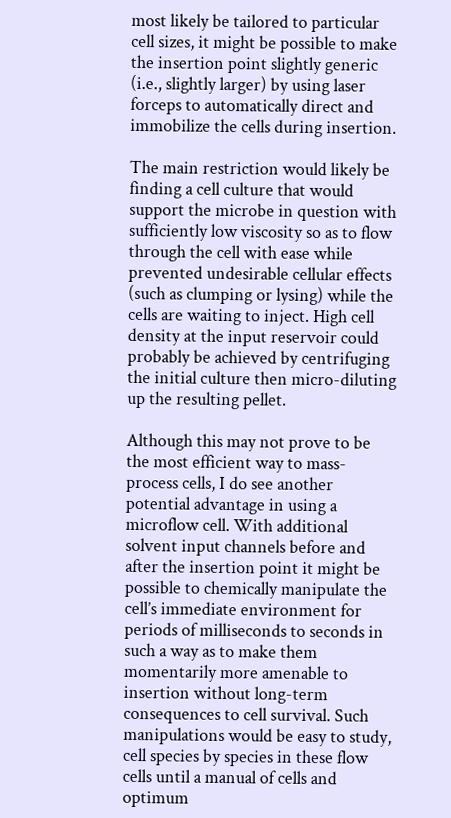most likely be tailored to particular cell sizes, it might be possible to make the insertion point slightly generic (i.e., slightly larger) by using laser forceps to automatically direct and immobilize the cells during insertion.

The main restriction would likely be finding a cell culture that would support the microbe in question with sufficiently low viscosity so as to flow through the cell with ease while prevented undesirable cellular effects (such as clumping or lysing) while the cells are waiting to inject. High cell density at the input reservoir could probably be achieved by centrifuging the initial culture then micro-diluting up the resulting pellet.

Although this may not prove to be the most efficient way to mass-process cells, I do see another potential advantage in using a microflow cell. With additional solvent input channels before and after the insertion point it might be possible to chemically manipulate the cell’s immediate environment for periods of milliseconds to seconds in such a way as to make them momentarily more amenable to insertion without long-term consequences to cell survival. Such manipulations would be easy to study, cell species by species in these flow cells until a manual of cells and optimum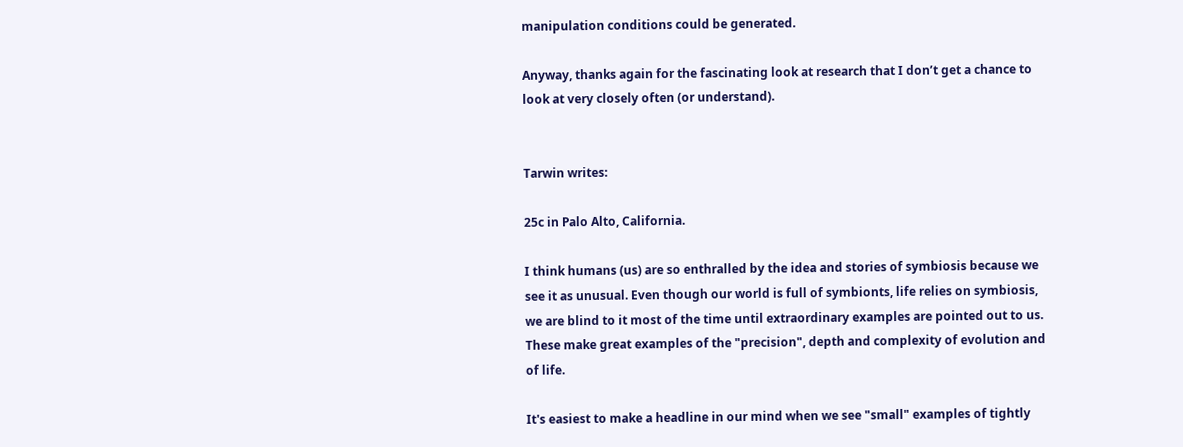manipulation conditions could be generated.

Anyway, thanks again for the fascinating look at research that I don’t get a chance to look at very closely often (or understand).


Tarwin writes:

25c in Palo Alto, California.

I think humans (us) are so enthralled by the idea and stories of symbiosis because we see it as unusual. Even though our world is full of symbionts, life relies on symbiosis, we are blind to it most of the time until extraordinary examples are pointed out to us. These make great examples of the "precision", depth and complexity of evolution and of life.

It's easiest to make a headline in our mind when we see "small" examples of tightly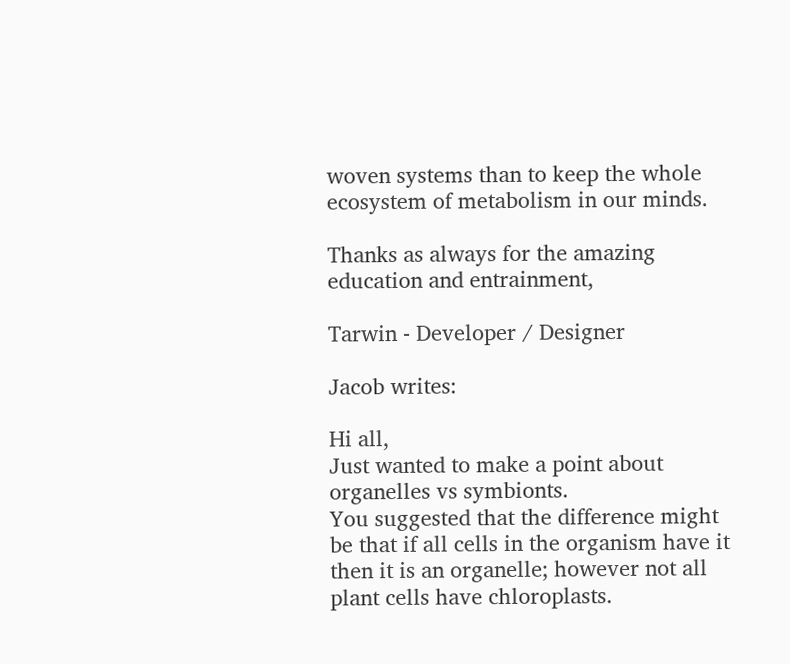woven systems than to keep the whole ecosystem of metabolism in our minds.

Thanks as always for the amazing education and entrainment,

Tarwin - Developer / Designer

Jacob writes:

Hi all,
Just wanted to make a point about organelles vs symbionts.
You suggested that the difference might be that if all cells in the organism have it then it is an organelle; however not all plant cells have chloroplasts.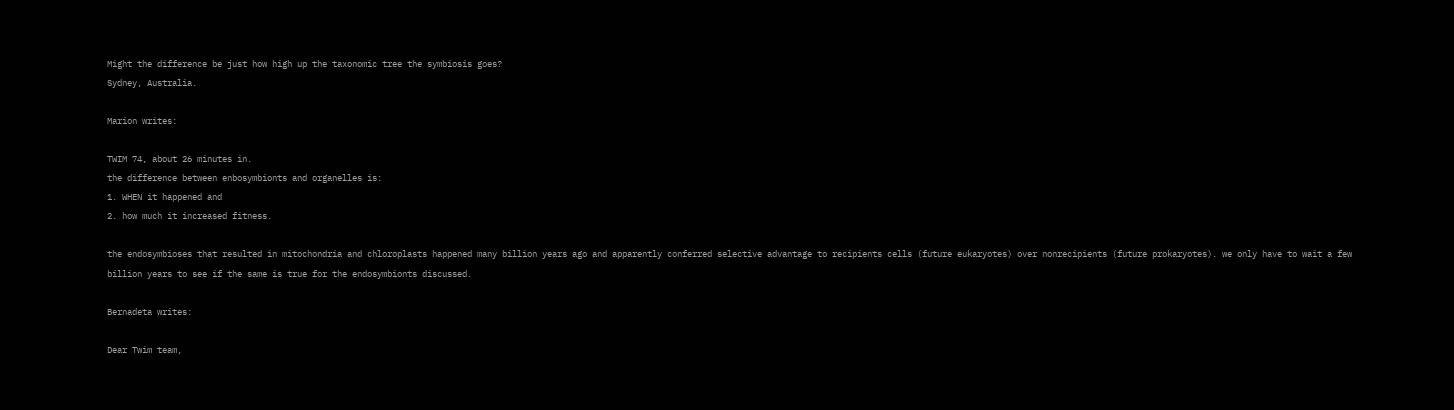Might the difference be just how high up the taxonomic tree the symbiosis goes?
Sydney, Australia.

Marion writes:

TWIM 74, about 26 minutes in.
the difference between enbosymbionts and organelles is:
1. WHEN it happened and
2. how much it increased fitness.

the endosymbioses that resulted in mitochondria and chloroplasts happened many billion years ago and apparently conferred selective advantage to recipients cells (future eukaryotes) over nonrecipients (future prokaryotes). we only have to wait a few billion years to see if the same is true for the endosymbionts discussed.

Bernadeta writes:

Dear Twim team,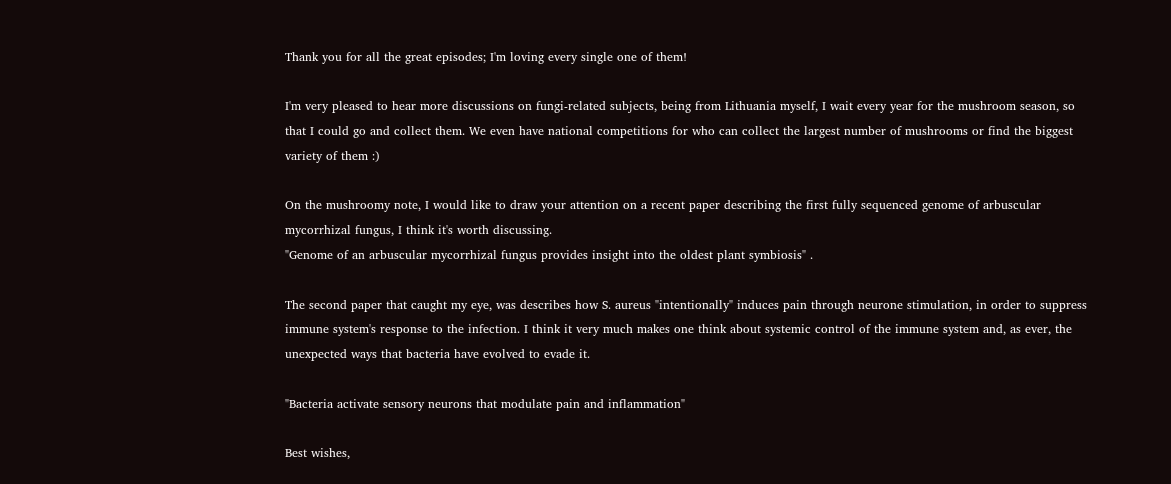Thank you for all the great episodes; I'm loving every single one of them!

I'm very pleased to hear more discussions on fungi-related subjects, being from Lithuania myself, I wait every year for the mushroom season, so that I could go and collect them. We even have national competitions for who can collect the largest number of mushrooms or find the biggest variety of them :)

On the mushroomy note, I would like to draw your attention on a recent paper describing the first fully sequenced genome of arbuscular mycorrhizal fungus, I think it's worth discussing.
"Genome of an arbuscular mycorrhizal fungus provides insight into the oldest plant symbiosis" .

The second paper that caught my eye, was describes how S. aureus "intentionally" induces pain through neurone stimulation, in order to suppress immune system's response to the infection. I think it very much makes one think about systemic control of the immune system and, as ever, the unexpected ways that bacteria have evolved to evade it.

"Bacteria activate sensory neurons that modulate pain and inflammation"

Best wishes,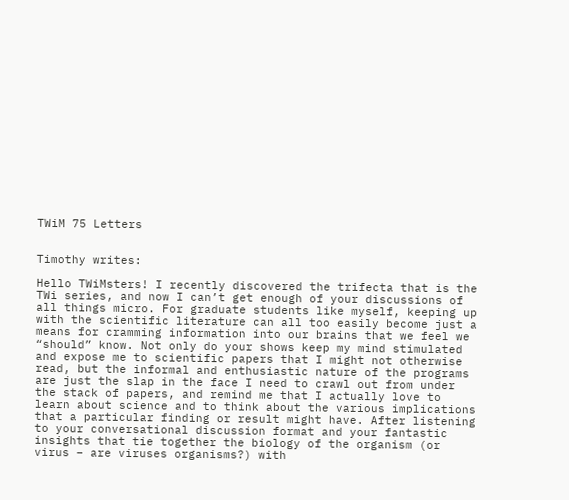TWiM 75 Letters


Timothy writes:

Hello TWiMsters! I recently discovered the trifecta that is the TWi series, and now I can’t get enough of your discussions of all things micro. For graduate students like myself, keeping up with the scientific literature can all too easily become just a means for cramming information into our brains that we feel we “should” know. Not only do your shows keep my mind stimulated and expose me to scientific papers that I might not otherwise read, but the informal and enthusiastic nature of the programs are just the slap in the face I need to crawl out from under the stack of papers, and remind me that I actually love to learn about science and to think about the various implications that a particular finding or result might have. After listening to your conversational discussion format and your fantastic insights that tie together the biology of the organism (or virus – are viruses organisms?) with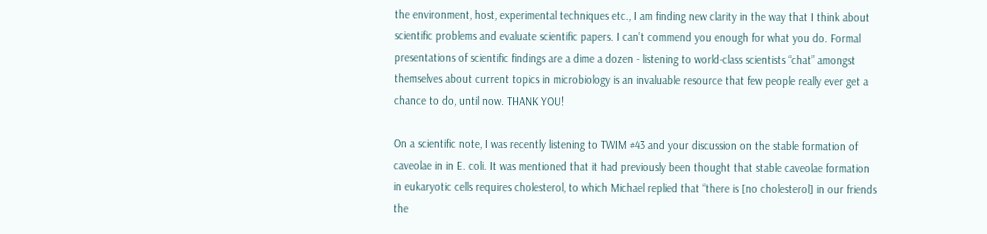the environment, host, experimental techniques etc., I am finding new clarity in the way that I think about scientific problems and evaluate scientific papers. I can’t commend you enough for what you do. Formal presentations of scientific findings are a dime a dozen - listening to world-class scientists “chat” amongst themselves about current topics in microbiology is an invaluable resource that few people really ever get a chance to do, until now. THANK YOU!

On a scientific note, I was recently listening to TWIM #43 and your discussion on the stable formation of caveolae in in E. coli. It was mentioned that it had previously been thought that stable caveolae formation in eukaryotic cells requires cholesterol, to which Michael replied that “there is [no cholesterol] in our friends the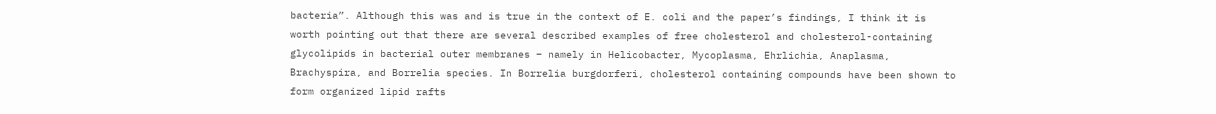bacteria”. Although this was and is true in the context of E. coli and the paper’s findings, I think it is worth pointing out that there are several described examples of free cholesterol and cholesterol-containing glycolipids in bacterial outer membranes – namely in Helicobacter, Mycoplasma, Ehrlichia, Anaplasma, Brachyspira, and Borrelia species. In Borrelia burgdorferi, cholesterol containing compounds have been shown to form organized lipid rafts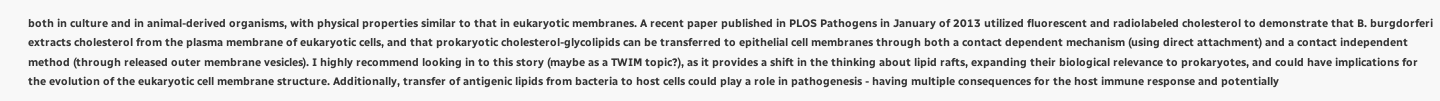both in culture and in animal-derived organisms, with physical properties similar to that in eukaryotic membranes. A recent paper published in PLOS Pathogens in January of 2013 utilized fluorescent and radiolabeled cholesterol to demonstrate that B. burgdorferi extracts cholesterol from the plasma membrane of eukaryotic cells, and that prokaryotic cholesterol-glycolipids can be transferred to epithelial cell membranes through both a contact dependent mechanism (using direct attachment) and a contact independent method (through released outer membrane vesicles). I highly recommend looking in to this story (maybe as a TWIM topic?), as it provides a shift in the thinking about lipid rafts, expanding their biological relevance to prokaryotes, and could have implications for the evolution of the eukaryotic cell membrane structure. Additionally, transfer of antigenic lipids from bacteria to host cells could play a role in pathogenesis - having multiple consequences for the host immune response and potentially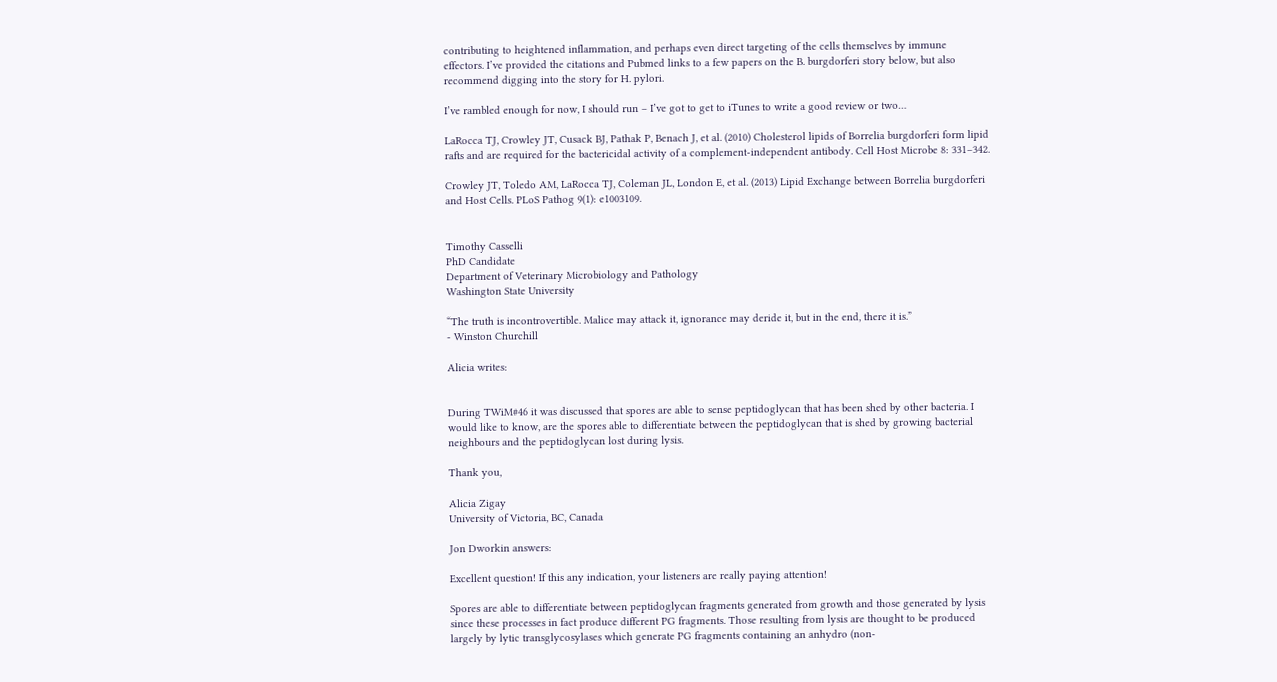contributing to heightened inflammation, and perhaps even direct targeting of the cells themselves by immune effectors. I’ve provided the citations and Pubmed links to a few papers on the B. burgdorferi story below, but also recommend digging into the story for H. pylori.

I’ve rambled enough for now, I should run – I’ve got to get to iTunes to write a good review or two…

LaRocca TJ, Crowley JT, Cusack BJ, Pathak P, Benach J, et al. (2010) Cholesterol lipids of Borrelia burgdorferi form lipid rafts and are required for the bactericidal activity of a complement-independent antibody. Cell Host Microbe 8: 331–342.

Crowley JT, Toledo AM, LaRocca TJ, Coleman JL, London E, et al. (2013) Lipid Exchange between Borrelia burgdorferi and Host Cells. PLoS Pathog 9(1): e1003109.


Timothy Casselli
PhD Candidate
Department of Veterinary Microbiology and Pathology
Washington State University

“The truth is incontrovertible. Malice may attack it, ignorance may deride it, but in the end, there it is.”
- Winston Churchill

Alicia writes:


During TWiM#46 it was discussed that spores are able to sense peptidoglycan that has been shed by other bacteria. I would like to know, are the spores able to differentiate between the peptidoglycan that is shed by growing bacterial neighbours and the peptidoglycan lost during lysis.

Thank you,

Alicia Zigay
University of Victoria, BC, Canada

Jon Dworkin answers:

Excellent question! If this any indication, your listeners are really paying attention!

Spores are able to differentiate between peptidoglycan fragments generated from growth and those generated by lysis since these processes in fact produce different PG fragments. Those resulting from lysis are thought to be produced largely by lytic transglycosylases which generate PG fragments containing an anhydro (non-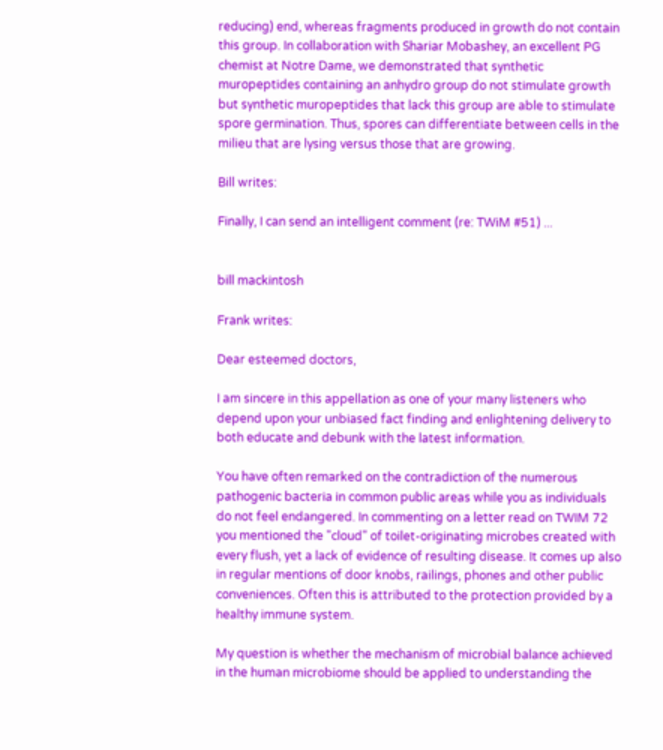reducing) end, whereas fragments produced in growth do not contain this group. In collaboration with Shariar Mobashey, an excellent PG chemist at Notre Dame, we demonstrated that synthetic muropeptides containing an anhydro group do not stimulate growth but synthetic muropeptides that lack this group are able to stimulate spore germination. Thus, spores can differentiate between cells in the milieu that are lysing versus those that are growing.

Bill writes:

Finally, I can send an intelligent comment (re: TWiM #51) ...


bill mackintosh

Frank writes:

Dear esteemed doctors,

I am sincere in this appellation as one of your many listeners who depend upon your unbiased fact finding and enlightening delivery to both educate and debunk with the latest information.

You have often remarked on the contradiction of the numerous pathogenic bacteria in common public areas while you as individuals do not feel endangered. In commenting on a letter read on TWIM 72 you mentioned the "cloud" of toilet-originating microbes created with every flush, yet a lack of evidence of resulting disease. It comes up also in regular mentions of door knobs, railings, phones and other public conveniences. Often this is attributed to the protection provided by a healthy immune system.

My question is whether the mechanism of microbial balance achieved in the human microbiome should be applied to understanding the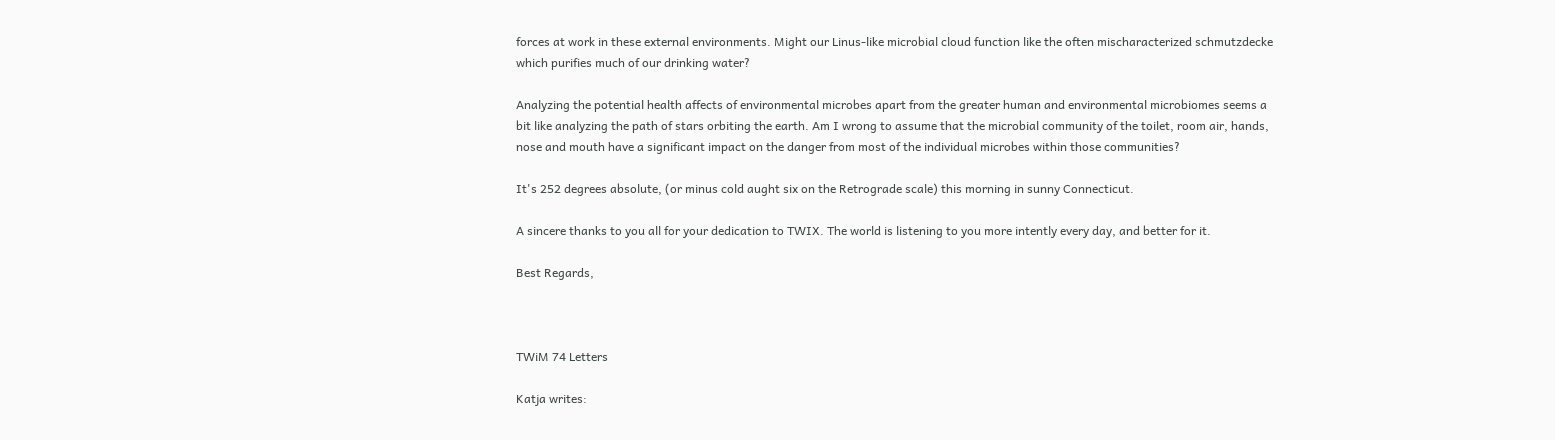forces at work in these external environments. Might our Linus-like microbial cloud function like the often mischaracterized schmutzdecke which purifies much of our drinking water?

Analyzing the potential health affects of environmental microbes apart from the greater human and environmental microbiomes seems a bit like analyzing the path of stars orbiting the earth. Am I wrong to assume that the microbial community of the toilet, room air, hands, nose and mouth have a significant impact on the danger from most of the individual microbes within those communities?

It's 252 degrees absolute, (or minus cold aught six on the Retrograde scale) this morning in sunny Connecticut.

A sincere thanks to you all for your dedication to TWIX. The world is listening to you more intently every day, and better for it.

Best Regards,



TWiM 74 Letters

Katja writes: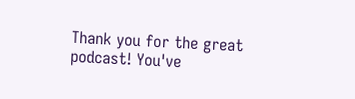Thank you for the great podcast! You've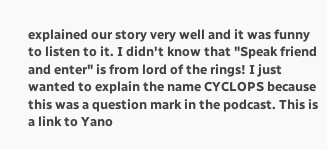explained our story very well and it was funny to listen to it. I didn't know that "Speak friend and enter" is from lord of the rings! I just wanted to explain the name CYCLOPS because this was a question mark in the podcast. This is a link to Yano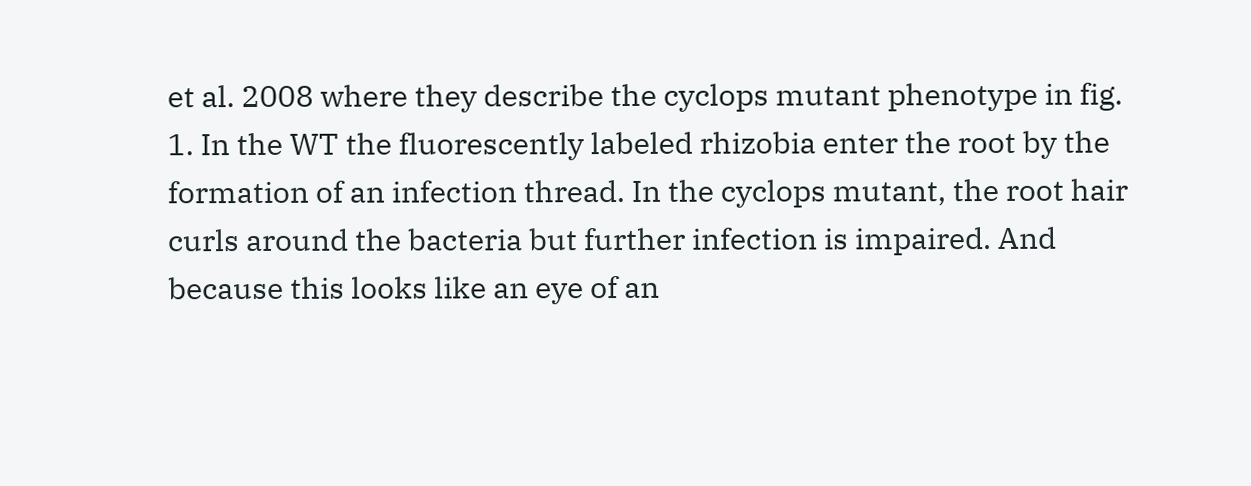et al. 2008 where they describe the cyclops mutant phenotype in fig. 1. In the WT the fluorescently labeled rhizobia enter the root by the formation of an infection thread. In the cyclops mutant, the root hair curls around the bacteria but further infection is impaired. And because this looks like an eye of an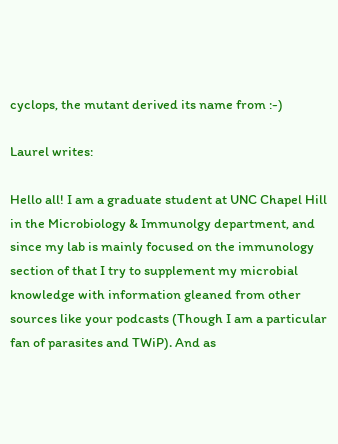cyclops, the mutant derived its name from :-)

Laurel writes:

Hello all! I am a graduate student at UNC Chapel Hill in the Microbiology & Immunolgy department, and since my lab is mainly focused on the immunology section of that I try to supplement my microbial knowledge with information gleaned from other sources like your podcasts (Though I am a particular fan of parasites and TWiP). And as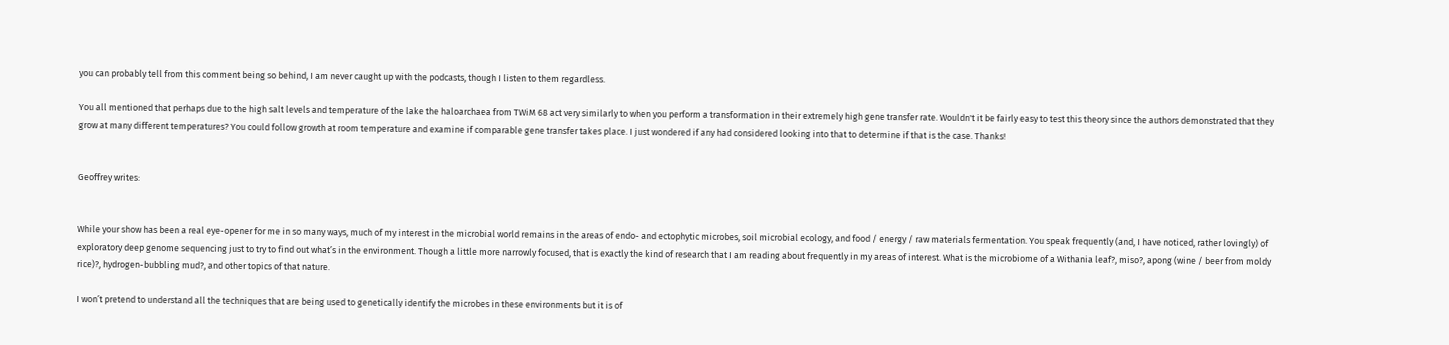you can probably tell from this comment being so behind, I am never caught up with the podcasts, though I listen to them regardless.

You all mentioned that perhaps due to the high salt levels and temperature of the lake the haloarchaea from TWiM 68 act very similarly to when you perform a transformation in their extremely high gene transfer rate. Wouldn't it be fairly easy to test this theory since the authors demonstrated that they grow at many different temperatures? You could follow growth at room temperature and examine if comparable gene transfer takes place. I just wondered if any had considered looking into that to determine if that is the case. Thanks!


Geoffrey writes:


While your show has been a real eye-opener for me in so many ways, much of my interest in the microbial world remains in the areas of endo- and ectophytic microbes, soil microbial ecology, and food / energy / raw materials fermentation. You speak frequently (and, I have noticed, rather lovingly) of exploratory deep genome sequencing just to try to find out what’s in the environment. Though a little more narrowly focused, that is exactly the kind of research that I am reading about frequently in my areas of interest. What is the microbiome of a Withania leaf?, miso?, apong (wine / beer from moldy rice)?, hydrogen-bubbling mud?, and other topics of that nature.

I won’t pretend to understand all the techniques that are being used to genetically identify the microbes in these environments but it is of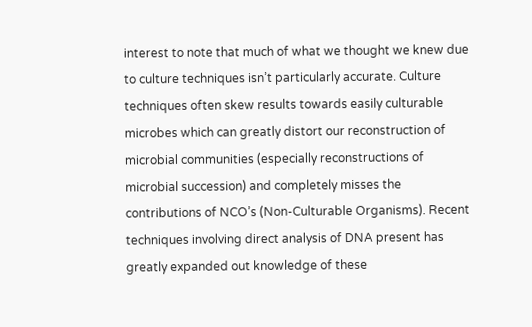interest to note that much of what we thought we knew due to culture techniques isn’t particularly accurate. Culture techniques often skew results towards easily culturable microbes which can greatly distort our reconstruction of microbial communities (especially reconstructions of microbial succession) and completely misses the contributions of NCO’s (Non-Culturable Organisms). Recent techniques involving direct analysis of DNA present has greatly expanded out knowledge of these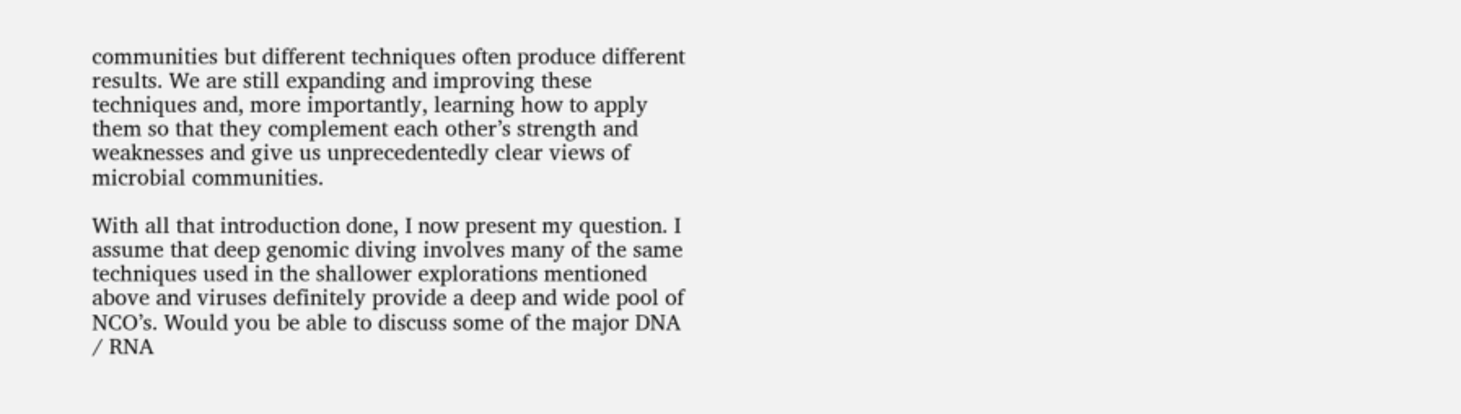communities but different techniques often produce different results. We are still expanding and improving these techniques and, more importantly, learning how to apply them so that they complement each other’s strength and weaknesses and give us unprecedentedly clear views of microbial communities.

With all that introduction done, I now present my question. I assume that deep genomic diving involves many of the same techniques used in the shallower explorations mentioned above and viruses definitely provide a deep and wide pool of NCO’s. Would you be able to discuss some of the major DNA / RNA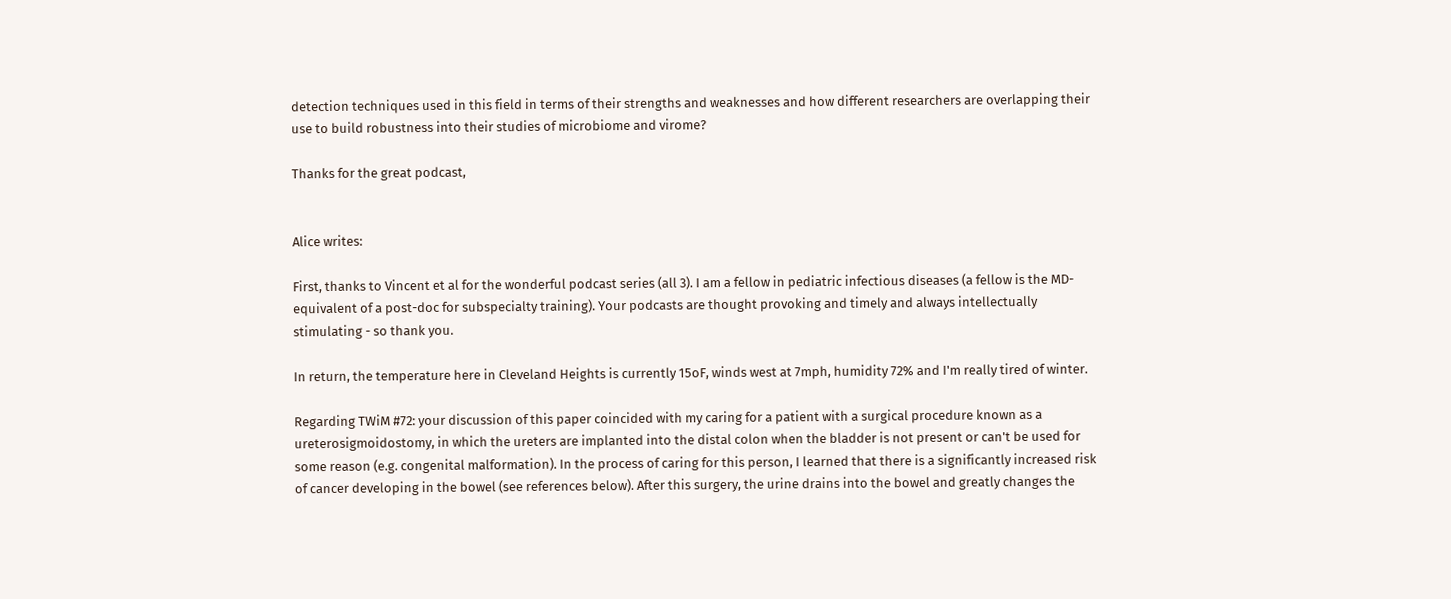detection techniques used in this field in terms of their strengths and weaknesses and how different researchers are overlapping their use to build robustness into their studies of microbiome and virome?

Thanks for the great podcast,


Alice writes:

First, thanks to Vincent et al for the wonderful podcast series (all 3). I am a fellow in pediatric infectious diseases (a fellow is the MD-equivalent of a post-doc for subspecialty training). Your podcasts are thought provoking and timely and always intellectually stimulating - so thank you.

In return, the temperature here in Cleveland Heights is currently 15oF, winds west at 7mph, humidity 72% and I'm really tired of winter.

Regarding TWiM #72: your discussion of this paper coincided with my caring for a patient with a surgical procedure known as a ureterosigmoidostomy, in which the ureters are implanted into the distal colon when the bladder is not present or can't be used for some reason (e.g. congenital malformation). In the process of caring for this person, I learned that there is a significantly increased risk of cancer developing in the bowel (see references below). After this surgery, the urine drains into the bowel and greatly changes the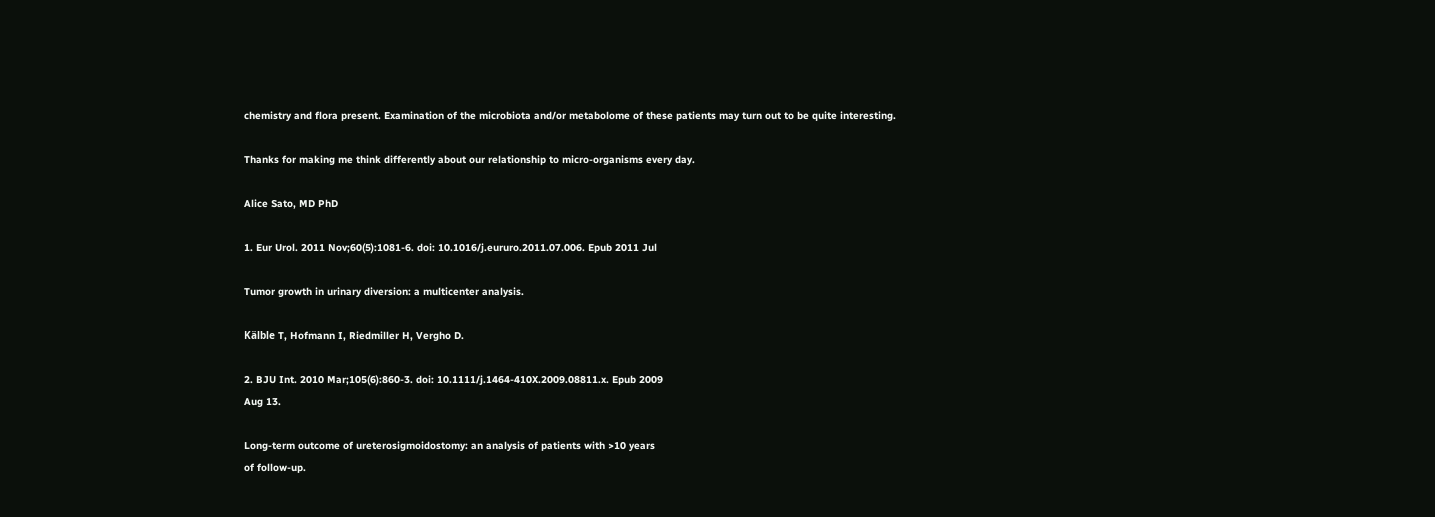chemistry and flora present. Examination of the microbiota and/or metabolome of these patients may turn out to be quite interesting.

Thanks for making me think differently about our relationship to micro-organisms every day.

Alice Sato, MD PhD

1. Eur Urol. 2011 Nov;60(5):1081-6. doi: 10.1016/j.eururo.2011.07.006. Epub 2011 Jul

Tumor growth in urinary diversion: a multicenter analysis.

Kälble T, Hofmann I, Riedmiller H, Vergho D.

2. BJU Int. 2010 Mar;105(6):860-3. doi: 10.1111/j.1464-410X.2009.08811.x. Epub 2009
Aug 13.

Long-term outcome of ureterosigmoidostomy: an analysis of patients with >10 years
of follow-up.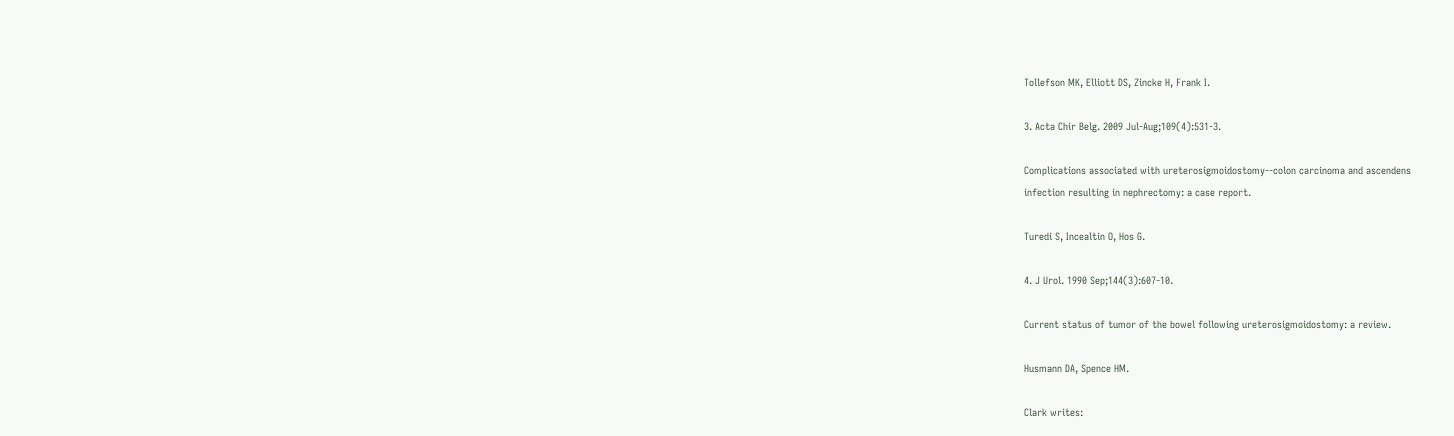Tollefson MK, Elliott DS, Zincke H, Frank I.

3. Acta Chir Belg. 2009 Jul-Aug;109(4):531-3.

Complications associated with ureterosigmoidostomy--colon carcinoma and ascendens
infection resulting in nephrectomy: a case report.

Turedi S, Incealtin O, Hos G.

4. J Urol. 1990 Sep;144(3):607-10.

Current status of tumor of the bowel following ureterosigmoidostomy: a review.

Husmann DA, Spence HM.

Clark writes: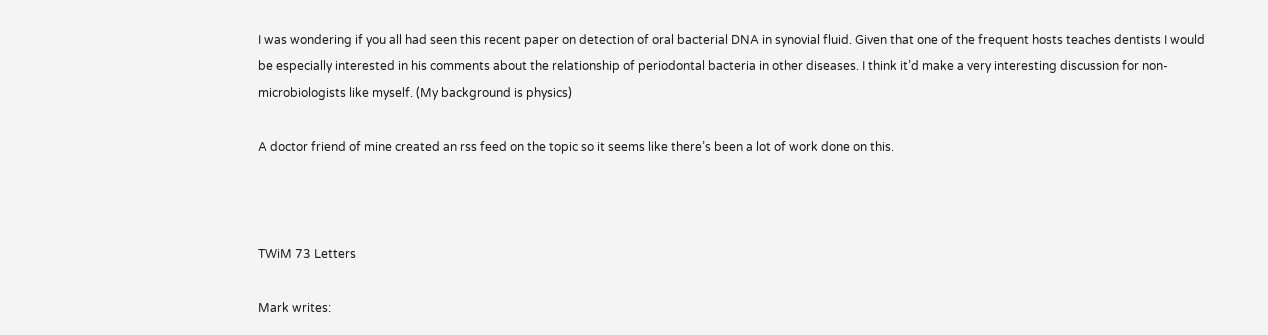I was wondering if you all had seen this recent paper on detection of oral bacterial DNA in synovial fluid. Given that one of the frequent hosts teaches dentists I would be especially interested in his comments about the relationship of periodontal bacteria in other diseases. I think it’d make a very interesting discussion for non-microbiologists like myself. (My background is physics)

A doctor friend of mine created an rss feed on the topic so it seems like there’s been a lot of work done on this.



TWiM 73 Letters

Mark writes: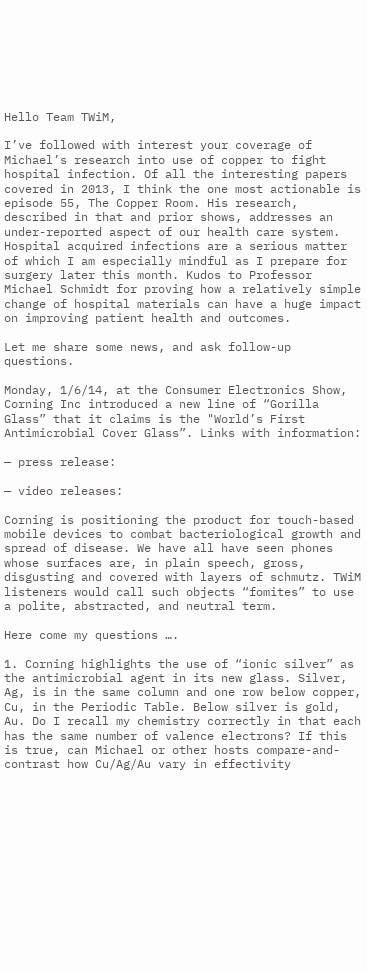Hello Team TWiM,

I’ve followed with interest your coverage of Michael’s research into use of copper to fight hospital infection. Of all the interesting papers covered in 2013, I think the one most actionable is episode 55, The Copper Room. His research, described in that and prior shows, addresses an under-reported aspect of our health care system. Hospital acquired infections are a serious matter of which I am especially mindful as I prepare for surgery later this month. Kudos to Professor Michael Schmidt for proving how a relatively simple change of hospital materials can have a huge impact on improving patient health and outcomes.

Let me share some news, and ask follow-up questions.

Monday, 1/6/14, at the Consumer Electronics Show, Corning Inc introduced a new line of “Gorilla Glass” that it claims is the "World’s First Antimicrobial Cover Glass”. Links with information:

— press release:

— video releases:

Corning is positioning the product for touch-based mobile devices to combat bacteriological growth and spread of disease. We have all have seen phones whose surfaces are, in plain speech, gross, disgusting and covered with layers of schmutz. TWiM listeners would call such objects “fomites” to use a polite, abstracted, and neutral term.

Here come my questions ….

1. Corning highlights the use of “ionic silver” as the antimicrobial agent in its new glass. Silver, Ag, is in the same column and one row below copper, Cu, in the Periodic Table. Below silver is gold, Au. Do I recall my chemistry correctly in that each has the same number of valence electrons? If this is true, can Michael or other hosts compare-and-contrast how Cu/Ag/Au vary in effectivity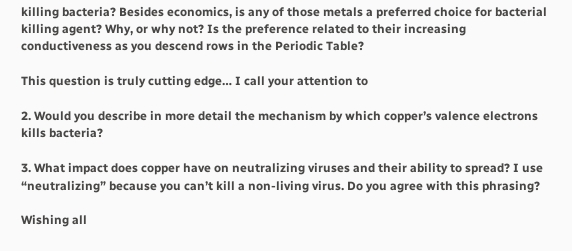killing bacteria? Besides economics, is any of those metals a preferred choice for bacterial killing agent? Why, or why not? Is the preference related to their increasing conductiveness as you descend rows in the Periodic Table?

This question is truly cutting edge… I call your attention to

2. Would you describe in more detail the mechanism by which copper’s valence electrons kills bacteria?

3. What impact does copper have on neutralizing viruses and their ability to spread? I use “neutralizing” because you can’t kill a non-living virus. Do you agree with this phrasing?

Wishing all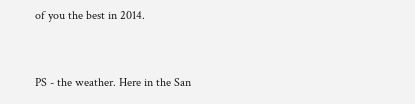of you the best in 2014.


PS - the weather. Here in the San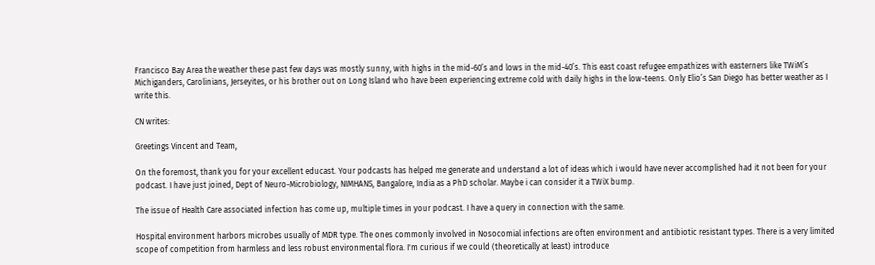Francisco Bay Area the weather these past few days was mostly sunny, with highs in the mid-60’s and lows in the mid-40’s. This east coast refugee empathizes with easterners like TWiM’s Michiganders, Carolinians, Jerseyites, or his brother out on Long Island who have been experiencing extreme cold with daily highs in the low-teens. Only Elio’s San Diego has better weather as I write this.

CN writes:

Greetings Vincent and Team,

On the foremost, thank you for your excellent educast. Your podcasts has helped me generate and understand a lot of ideas which i would have never accomplished had it not been for your podcast. I have just joined, Dept of Neuro-Microbiology, NIMHANS, Bangalore, India as a PhD scholar. Maybe i can consider it a TWiX bump.

The issue of Health Care associated infection has come up, multiple times in your podcast. I have a query in connection with the same.

Hospital environment harbors microbes usually of MDR type. The ones commonly involved in Nosocomial infections are often environment and antibiotic resistant types. There is a very limited scope of competition from harmless and less robust environmental flora. I'm curious if we could (theoretically at least) introduce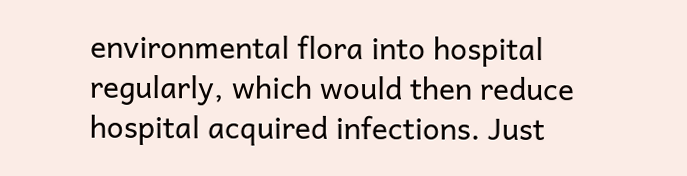environmental flora into hospital regularly, which would then reduce hospital acquired infections. Just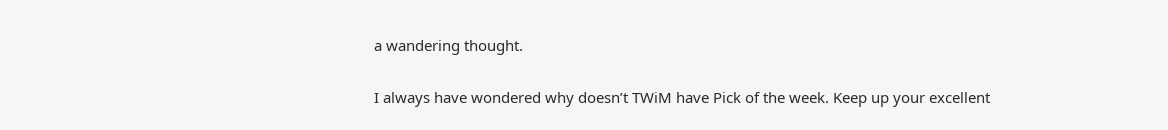a wandering thought.

I always have wondered why doesn’t TWiM have Pick of the week. Keep up your excellent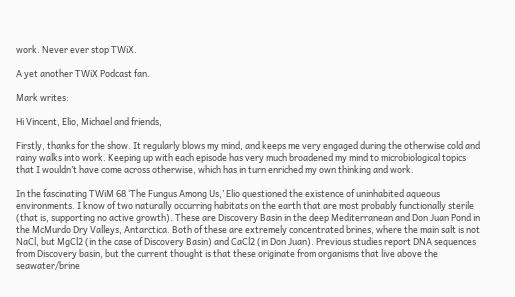work. Never ever stop TWiX.

A yet another TWiX Podcast fan.

Mark writes:

Hi Vincent, Elio, Michael and friends,

Firstly, thanks for the show. It regularly blows my mind, and keeps me very engaged during the otherwise cold and rainy walks into work. Keeping up with each episode has very much broadened my mind to microbiological topics that I wouldn’t have come across otherwise, which has in turn enriched my own thinking and work.

In the fascinating TWiM 68 ‘The Fungus Among Us,’ Elio questioned the existence of uninhabited aqueous environments. I know of two naturally occurring habitats on the earth that are most probably functionally sterile (that is, supporting no active growth). These are Discovery Basin in the deep Mediterranean and Don Juan Pond in the McMurdo Dry Valleys, Antarctica. Both of these are extremely concentrated brines, where the main salt is not NaCl, but MgCl2 (in the case of Discovery Basin) and CaCl2 (in Don Juan). Previous studies report DNA sequences from Discovery basin, but the current thought is that these originate from organisms that live above the seawater/brine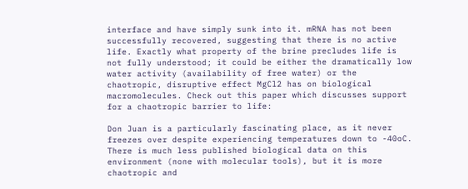interface and have simply sunk into it. mRNA has not been successfully recovered, suggesting that there is no active life. Exactly what property of the brine precludes life is not fully understood; it could be either the dramatically low water activity (availability of free water) or the chaotropic, disruptive effect MgCl2 has on biological macromolecules. Check out this paper which discusses support for a chaotropic barrier to life:

Don Juan is a particularly fascinating place, as it never freezes over despite experiencing temperatures down to -40oC. There is much less published biological data on this environment (none with molecular tools), but it is more chaotropic and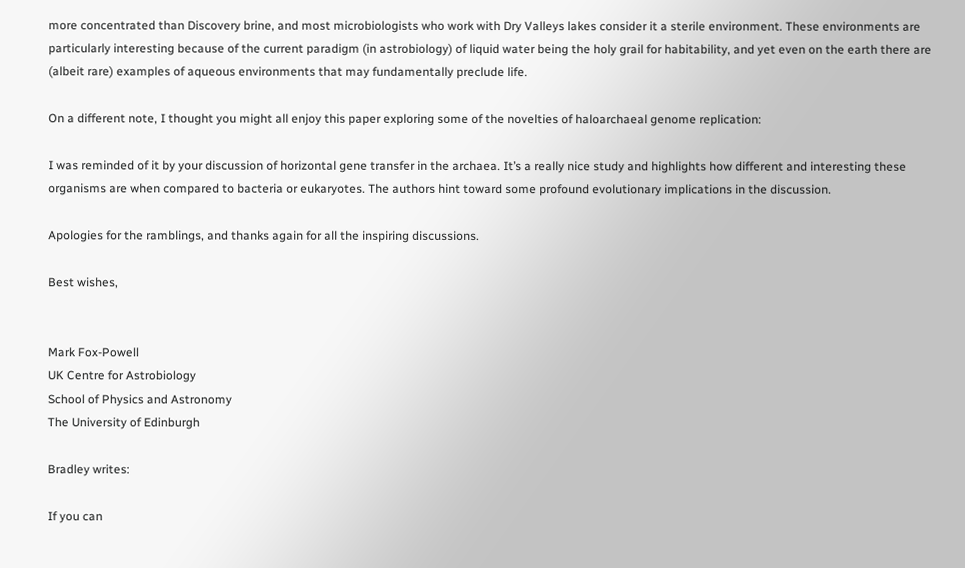more concentrated than Discovery brine, and most microbiologists who work with Dry Valleys lakes consider it a sterile environment. These environments are particularly interesting because of the current paradigm (in astrobiology) of liquid water being the holy grail for habitability, and yet even on the earth there are (albeit rare) examples of aqueous environments that may fundamentally preclude life.

On a different note, I thought you might all enjoy this paper exploring some of the novelties of haloarchaeal genome replication:

I was reminded of it by your discussion of horizontal gene transfer in the archaea. It’s a really nice study and highlights how different and interesting these organisms are when compared to bacteria or eukaryotes. The authors hint toward some profound evolutionary implications in the discussion.

Apologies for the ramblings, and thanks again for all the inspiring discussions.

Best wishes,


Mark Fox-Powell
UK Centre for Astrobiology
School of Physics and Astronomy
The University of Edinburgh

Bradley writes:

If you can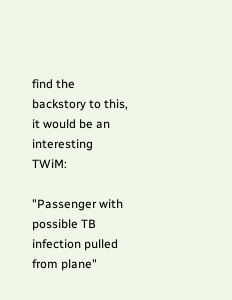find the backstory to this, it would be an interesting TWiM:

"Passenger with possible TB infection pulled from plane"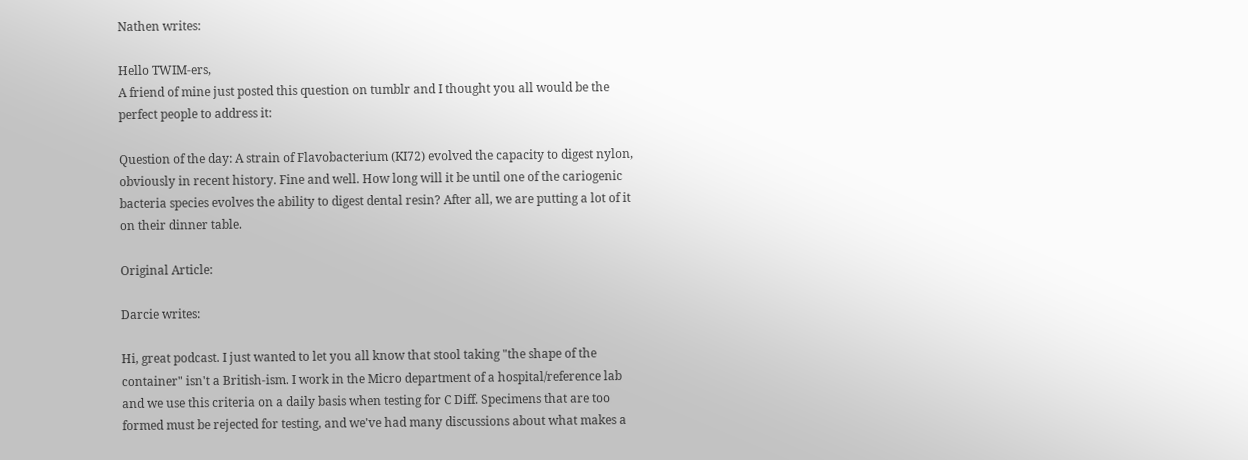Nathen writes:

Hello TWIM-ers,
A friend of mine just posted this question on tumblr and I thought you all would be the perfect people to address it:

Question of the day: A strain of Flavobacterium (KI72) evolved the capacity to digest nylon, obviously in recent history. Fine and well. How long will it be until one of the cariogenic bacteria species evolves the ability to digest dental resin? After all, we are putting a lot of it on their dinner table.

Original Article:

Darcie writes:

Hi, great podcast. I just wanted to let you all know that stool taking "the shape of the container" isn't a British-ism. I work in the Micro department of a hospital/reference lab and we use this criteria on a daily basis when testing for C Diff. Specimens that are too formed must be rejected for testing, and we've had many discussions about what makes a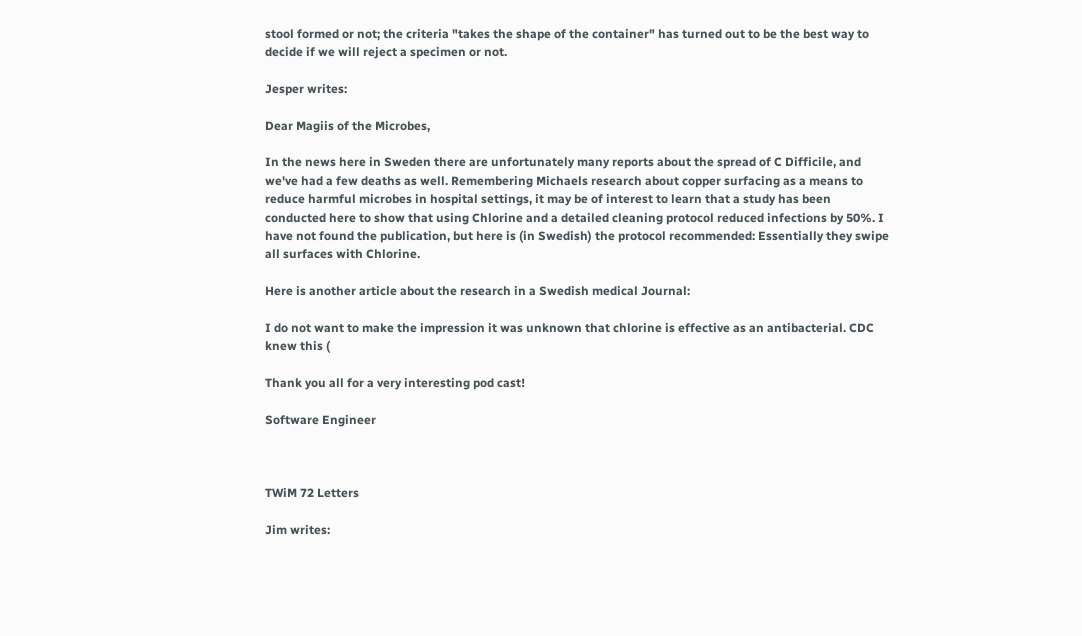stool formed or not; the criteria "takes the shape of the container" has turned out to be the best way to decide if we will reject a specimen or not.

Jesper writes:

Dear Magiis of the Microbes,

In the news here in Sweden there are unfortunately many reports about the spread of C Difficile, and we've had a few deaths as well. Remembering Michaels research about copper surfacing as a means to reduce harmful microbes in hospital settings, it may be of interest to learn that a study has been conducted here to show that using Chlorine and a detailed cleaning protocol reduced infections by 50%. I have not found the publication, but here is (in Swedish) the protocol recommended: Essentially they swipe all surfaces with Chlorine.

Here is another article about the research in a Swedish medical Journal:

I do not want to make the impression it was unknown that chlorine is effective as an antibacterial. CDC knew this (

Thank you all for a very interesting pod cast!

Software Engineer



TWiM 72 Letters

Jim writes: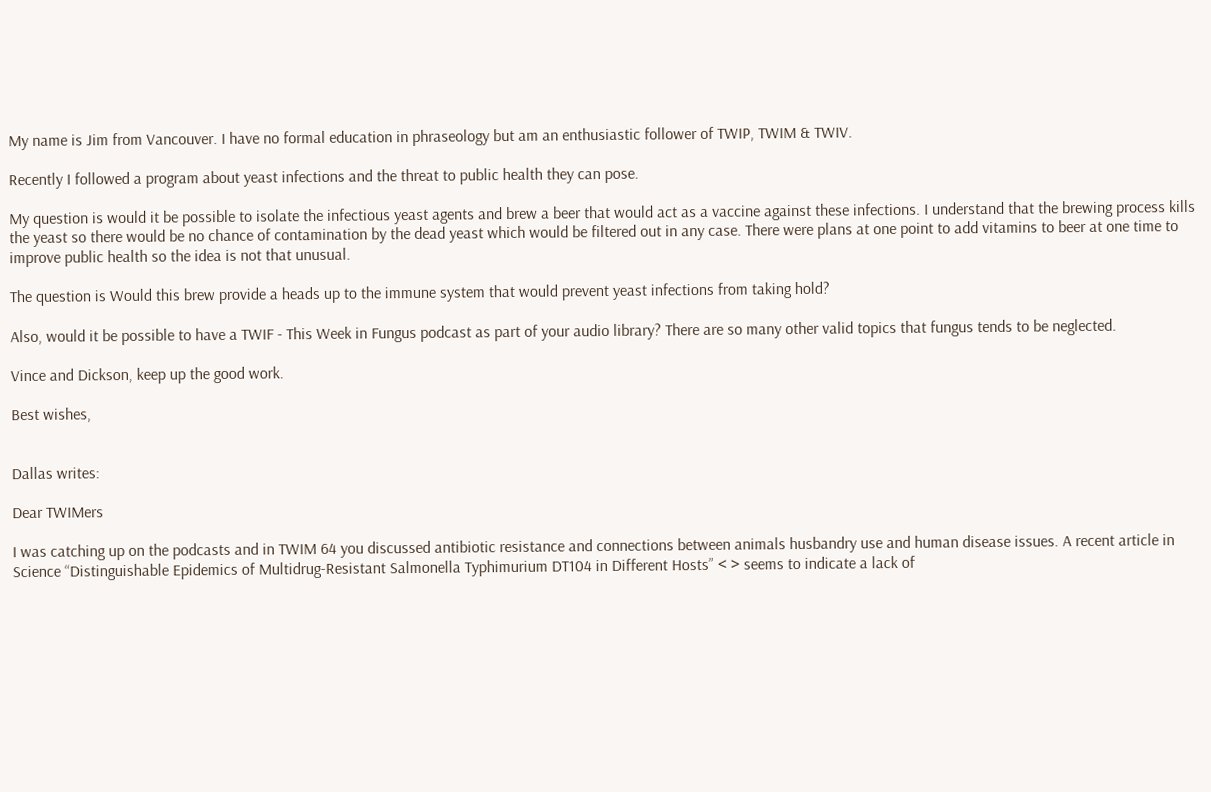My name is Jim from Vancouver. I have no formal education in phraseology but am an enthusiastic follower of TWIP, TWIM & TWIV.

Recently I followed a program about yeast infections and the threat to public health they can pose.

My question is would it be possible to isolate the infectious yeast agents and brew a beer that would act as a vaccine against these infections. I understand that the brewing process kills the yeast so there would be no chance of contamination by the dead yeast which would be filtered out in any case. There were plans at one point to add vitamins to beer at one time to improve public health so the idea is not that unusual.

The question is Would this brew provide a heads up to the immune system that would prevent yeast infections from taking hold?

Also, would it be possible to have a TWIF - This Week in Fungus podcast as part of your audio library? There are so many other valid topics that fungus tends to be neglected.

Vince and Dickson, keep up the good work.

Best wishes,


Dallas writes:

Dear TWIMers

I was catching up on the podcasts and in TWIM 64 you discussed antibiotic resistance and connections between animals husbandry use and human disease issues. A recent article in Science “Distinguishable Epidemics of Multidrug-Resistant Salmonella Typhimurium DT104 in Different Hosts” < > seems to indicate a lack of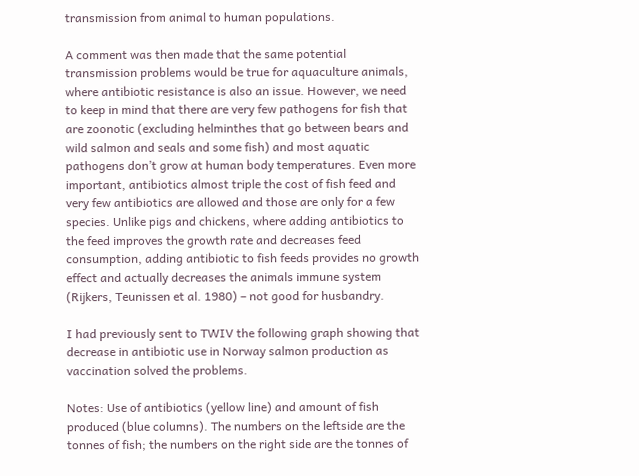transmission from animal to human populations.

A comment was then made that the same potential transmission problems would be true for aquaculture animals, where antibiotic resistance is also an issue. However, we need to keep in mind that there are very few pathogens for fish that are zoonotic (excluding helminthes that go between bears and wild salmon and seals and some fish) and most aquatic pathogens don’t grow at human body temperatures. Even more important, antibiotics almost triple the cost of fish feed and very few antibiotics are allowed and those are only for a few species. Unlike pigs and chickens, where adding antibiotics to the feed improves the growth rate and decreases feed consumption, adding antibiotic to fish feeds provides no growth effect and actually decreases the animals immune system (Rijkers, Teunissen et al. 1980) – not good for husbandry.

I had previously sent to TWIV the following graph showing that decrease in antibiotic use in Norway salmon production as vaccination solved the problems.

Notes: Use of antibiotics (yellow line) and amount of fish produced (blue columns). The numbers on the leftside are the tonnes of fish; the numbers on the right side are the tonnes of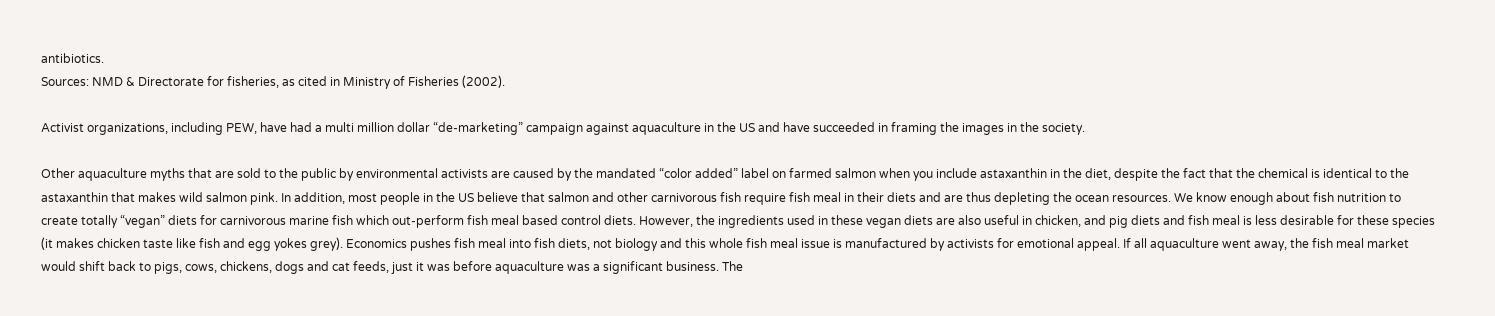antibiotics.
Sources: NMD & Directorate for fisheries, as cited in Ministry of Fisheries (2002).

Activist organizations, including PEW, have had a multi million dollar “de-marketing” campaign against aquaculture in the US and have succeeded in framing the images in the society.

Other aquaculture myths that are sold to the public by environmental activists are caused by the mandated “color added” label on farmed salmon when you include astaxanthin in the diet, despite the fact that the chemical is identical to the astaxanthin that makes wild salmon pink. In addition, most people in the US believe that salmon and other carnivorous fish require fish meal in their diets and are thus depleting the ocean resources. We know enough about fish nutrition to create totally “vegan” diets for carnivorous marine fish which out-perform fish meal based control diets. However, the ingredients used in these vegan diets are also useful in chicken, and pig diets and fish meal is less desirable for these species (it makes chicken taste like fish and egg yokes grey). Economics pushes fish meal into fish diets, not biology and this whole fish meal issue is manufactured by activists for emotional appeal. If all aquaculture went away, the fish meal market would shift back to pigs, cows, chickens, dogs and cat feeds, just it was before aquaculture was a significant business. The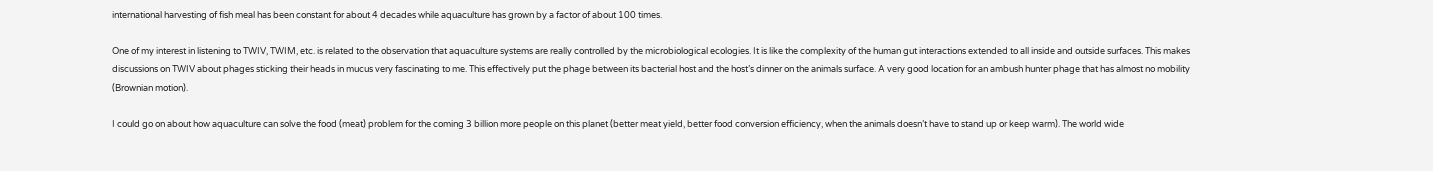international harvesting of fish meal has been constant for about 4 decades while aquaculture has grown by a factor of about 100 times.

One of my interest in listening to TWIV, TWIM, etc. is related to the observation that aquaculture systems are really controlled by the microbiological ecologies. It is like the complexity of the human gut interactions extended to all inside and outside surfaces. This makes discussions on TWIV about phages sticking their heads in mucus very fascinating to me. This effectively put the phage between its bacterial host and the host’s dinner on the animals surface. A very good location for an ambush hunter phage that has almost no mobility (Brownian motion).

I could go on about how aquaculture can solve the food (meat) problem for the coming 3 billion more people on this planet (better meat yield, better food conversion efficiency, when the animals doesn’t have to stand up or keep warm). The world wide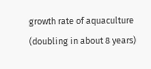growth rate of aquaculture (doubling in about 8 years)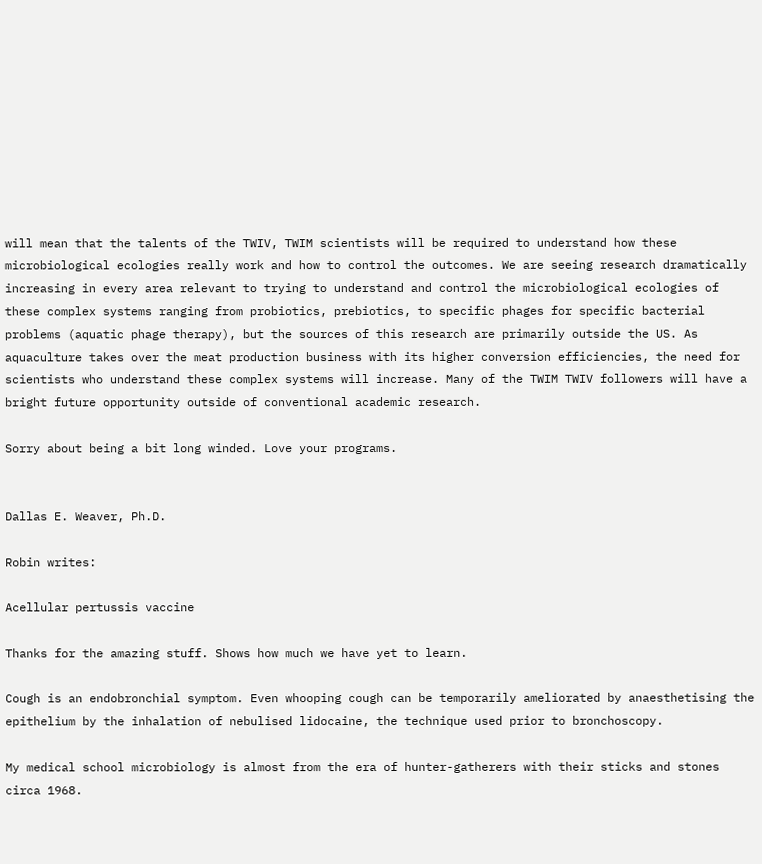will mean that the talents of the TWIV, TWIM scientists will be required to understand how these microbiological ecologies really work and how to control the outcomes. We are seeing research dramatically increasing in every area relevant to trying to understand and control the microbiological ecologies of these complex systems ranging from probiotics, prebiotics, to specific phages for specific bacterial problems (aquatic phage therapy), but the sources of this research are primarily outside the US. As aquaculture takes over the meat production business with its higher conversion efficiencies, the need for scientists who understand these complex systems will increase. Many of the TWIM TWIV followers will have a bright future opportunity outside of conventional academic research.

Sorry about being a bit long winded. Love your programs.


Dallas E. Weaver, Ph.D.

Robin writes:

Acellular pertussis vaccine

Thanks for the amazing stuff. Shows how much we have yet to learn.

Cough is an endobronchial symptom. Even whooping cough can be temporarily ameliorated by anaesthetising the epithelium by the inhalation of nebulised lidocaine, the technique used prior to bronchoscopy.

My medical school microbiology is almost from the era of hunter-gatherers with their sticks and stones circa 1968.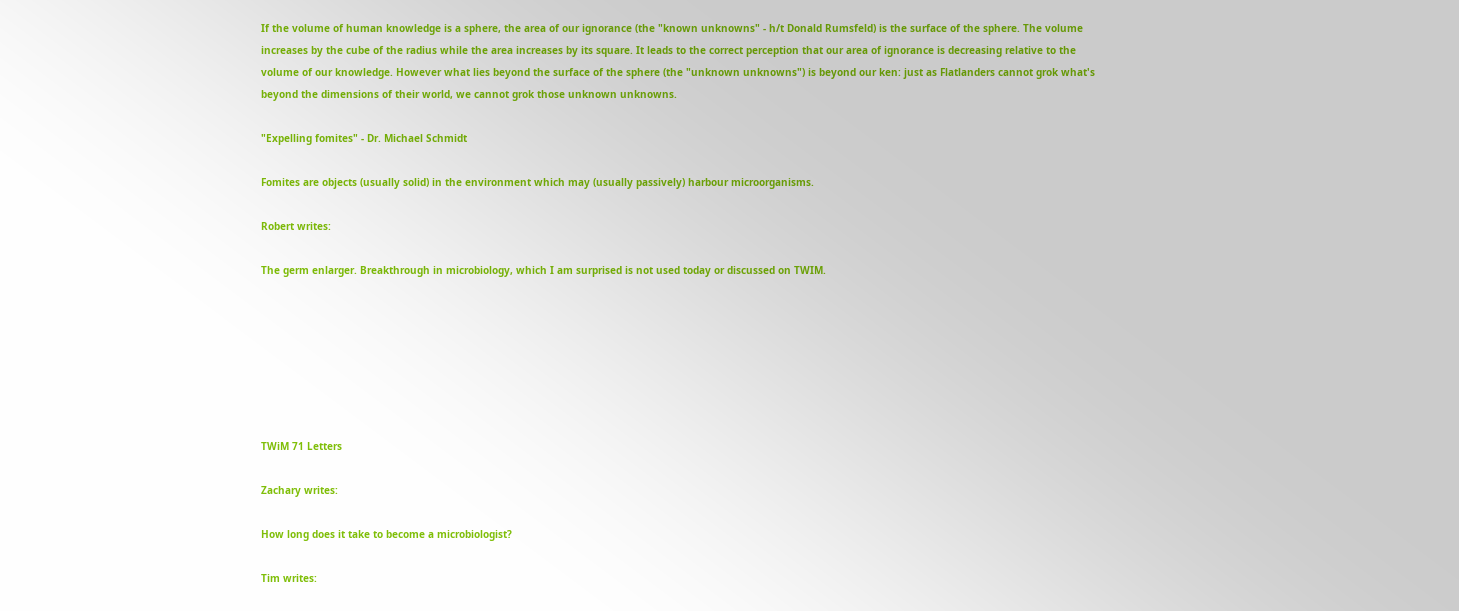If the volume of human knowledge is a sphere, the area of our ignorance (the "known unknowns" - h/t Donald Rumsfeld) is the surface of the sphere. The volume increases by the cube of the radius while the area increases by its square. It leads to the correct perception that our area of ignorance is decreasing relative to the volume of our knowledge. However what lies beyond the surface of the sphere (the "unknown unknowns") is beyond our ken: just as Flatlanders cannot grok what's beyond the dimensions of their world, we cannot grok those unknown unknowns.

"Expelling fomites" - Dr. Michael Schmidt

Fomites are objects (usually solid) in the environment which may (usually passively) harbour microorganisms.

Robert writes:

The germ enlarger. Breakthrough in microbiology, which I am surprised is not used today or discussed on TWIM.







TWiM 71 Letters

Zachary writes:

How long does it take to become a microbiologist?

Tim writes: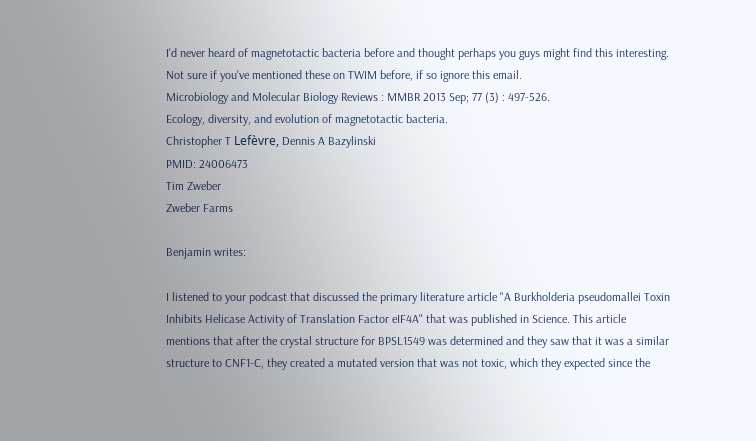I'd never heard of magnetotactic bacteria before and thought perhaps you guys might find this interesting. Not sure if you've mentioned these on TWIM before, if so ignore this email.
Microbiology and Molecular Biology Reviews : MMBR 2013 Sep; 77 (3) : 497-526.
Ecology, diversity, and evolution of magnetotactic bacteria.
Christopher T Lefèvre, Dennis A Bazylinski
PMID: 24006473
Tim Zweber
Zweber Farms

Benjamin writes:

I listened to your podcast that discussed the primary literature article "A Burkholderia pseudomallei Toxin Inhibits Helicase Activity of Translation Factor eIF4A" that was published in Science. This article mentions that after the crystal structure for BPSL1549 was determined and they saw that it was a similar structure to CNF1-C, they created a mutated version that was not toxic, which they expected since the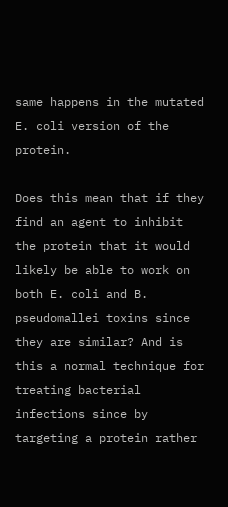same happens in the mutated E. coli version of the protein.

Does this mean that if they find an agent to inhibit the protein that it would likely be able to work on both E. coli and B. pseudomallei toxins since they are similar? And is this a normal technique for treating bacterial infections since by targeting a protein rather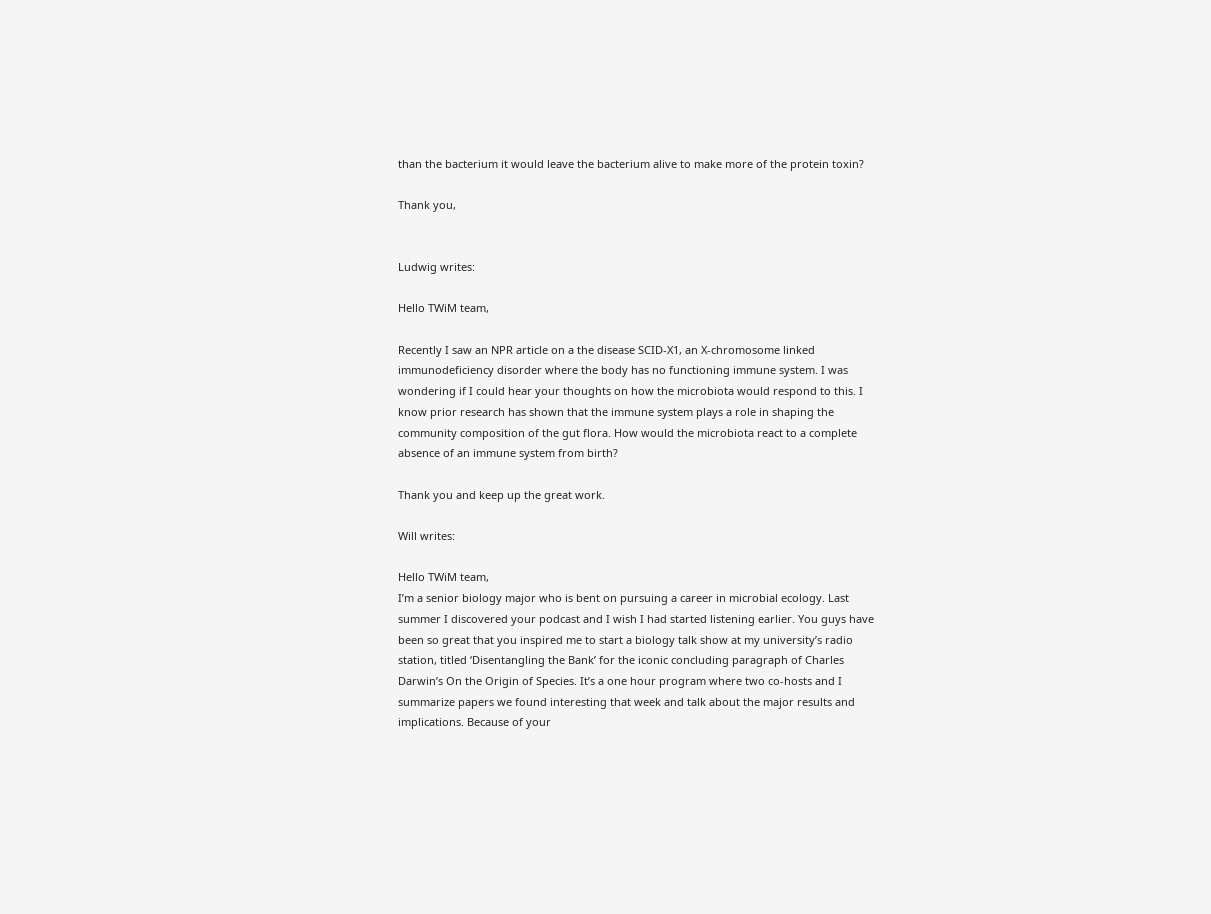than the bacterium it would leave the bacterium alive to make more of the protein toxin?

Thank you,


Ludwig writes:

Hello TWiM team,

Recently I saw an NPR article on a the disease SCID-X1, an X-chromosome linked immunodeficiency disorder where the body has no functioning immune system. I was wondering if I could hear your thoughts on how the microbiota would respond to this. I know prior research has shown that the immune system plays a role in shaping the community composition of the gut flora. How would the microbiota react to a complete absence of an immune system from birth?

Thank you and keep up the great work.

Will writes:

Hello TWiM team,
I’m a senior biology major who is bent on pursuing a career in microbial ecology. Last summer I discovered your podcast and I wish I had started listening earlier. You guys have been so great that you inspired me to start a biology talk show at my university’s radio station, titled ‘Disentangling the Bank’ for the iconic concluding paragraph of Charles Darwin’s On the Origin of Species. It’s a one hour program where two co-hosts and I summarize papers we found interesting that week and talk about the major results and implications. Because of your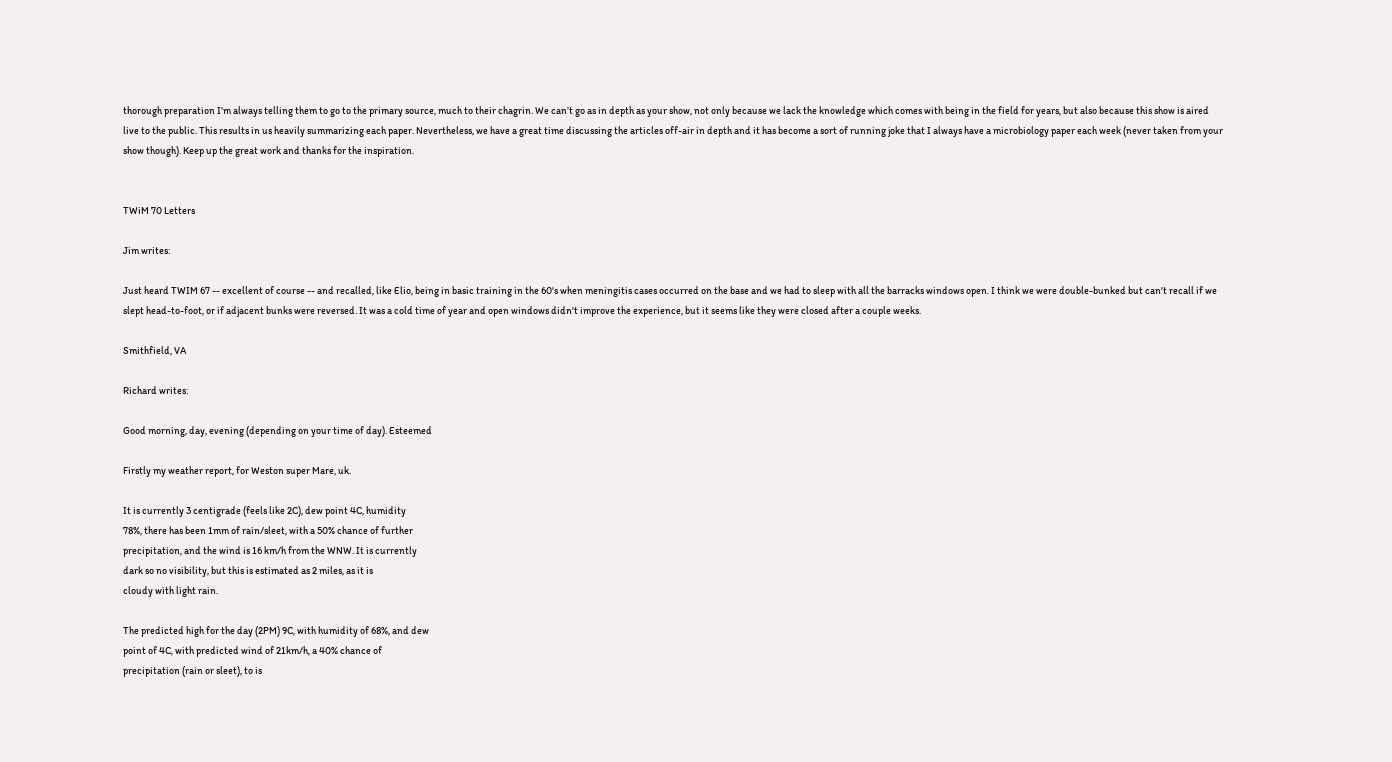thorough preparation I’m always telling them to go to the primary source, much to their chagrin. We can’t go as in depth as your show, not only because we lack the knowledge which comes with being in the field for years, but also because this show is aired live to the public. This results in us heavily summarizing each paper. Nevertheless, we have a great time discussing the articles off-air in depth and it has become a sort of running joke that I always have a microbiology paper each week (never taken from your show though). Keep up the great work and thanks for the inspiration.


TWiM 70 Letters

Jim writes:

Just heard TWIM 67 -- excellent of course -- and recalled, like Elio, being in basic training in the 60's when meningitis cases occurred on the base and we had to sleep with all the barracks windows open. I think we were double-bunked but can't recall if we slept head-to-foot, or if adjacent bunks were reversed. It was a cold time of year and open windows didn't improve the experience, but it seems like they were closed after a couple weeks.

Smithfield, VA

Richard writes:

Good morning, day, evening (depending on your time of day). Esteemed

Firstly my weather report, for Weston super Mare, uk.

It is currently 3 centigrade (feels like 2C), dew point 4C, humidity
78%, there has been 1mm of rain/sleet, with a 50% chance of further
precipitation, and the wind is 16 km/h from the WNW. It is currently
dark so no visibility, but this is estimated as 2 miles, as it is
cloudy with light rain.

The predicted high for the day (2PM) 9C, with humidity of 68%, and dew
point of 4C, with predicted wind of 21km/h, a 40% chance of
precipitation (rain or sleet), to is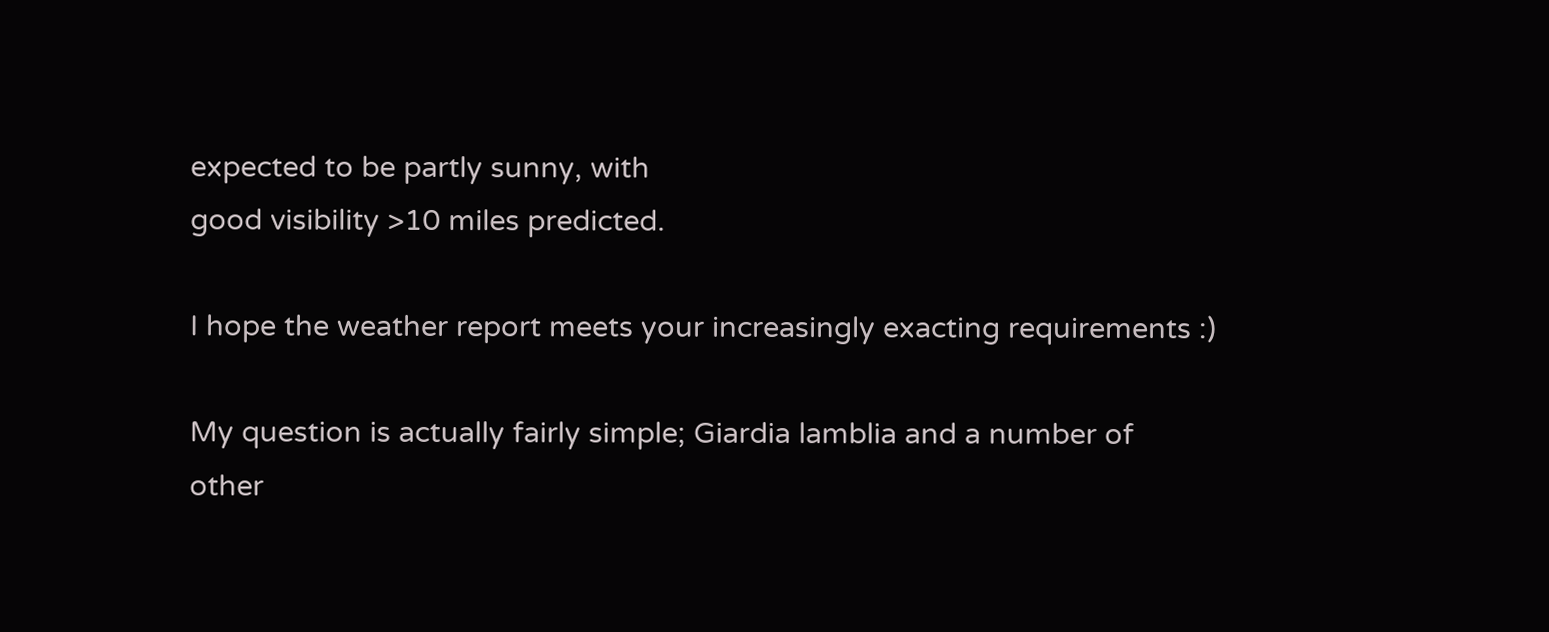expected to be partly sunny, with
good visibility >10 miles predicted.

I hope the weather report meets your increasingly exacting requirements :)

My question is actually fairly simple; Giardia lamblia and a number of
other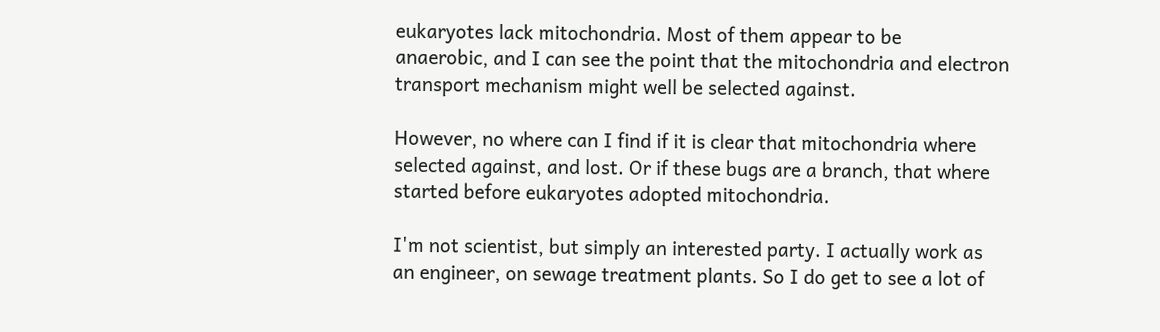eukaryotes lack mitochondria. Most of them appear to be
anaerobic, and I can see the point that the mitochondria and electron
transport mechanism might well be selected against.

However, no where can I find if it is clear that mitochondria where
selected against, and lost. Or if these bugs are a branch, that where
started before eukaryotes adopted mitochondria.

I'm not scientist, but simply an interested party. I actually work as
an engineer, on sewage treatment plants. So I do get to see a lot of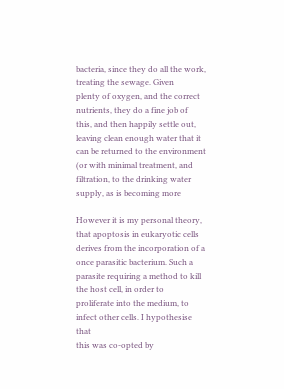bacteria, since they do all the work, treating the sewage. Given
plenty of oxygen, and the correct nutrients, they do a fine job of
this, and then happily settle out, leaving clean enough water that it
can be returned to the environment (or with minimal treatment, and
filtration, to the drinking water supply, as is becoming more

However it is my personal theory, that apoptosis in eukaryotic cells
derives from the incorporation of a once parasitic bacterium. Such a
parasite requiring a method to kill the host cell, in order to
proliferate into the medium, to infect other cells. I hypothesise that
this was co-opted by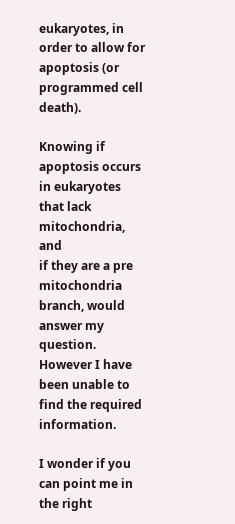eukaryotes, in order to allow for apoptosis (or
programmed cell death).

Knowing if apoptosis occurs in eukaryotes that lack mitochondria, and
if they are a pre mitochondria branch, would answer my question.
However I have been unable to find the required information.

I wonder if you can point me in the right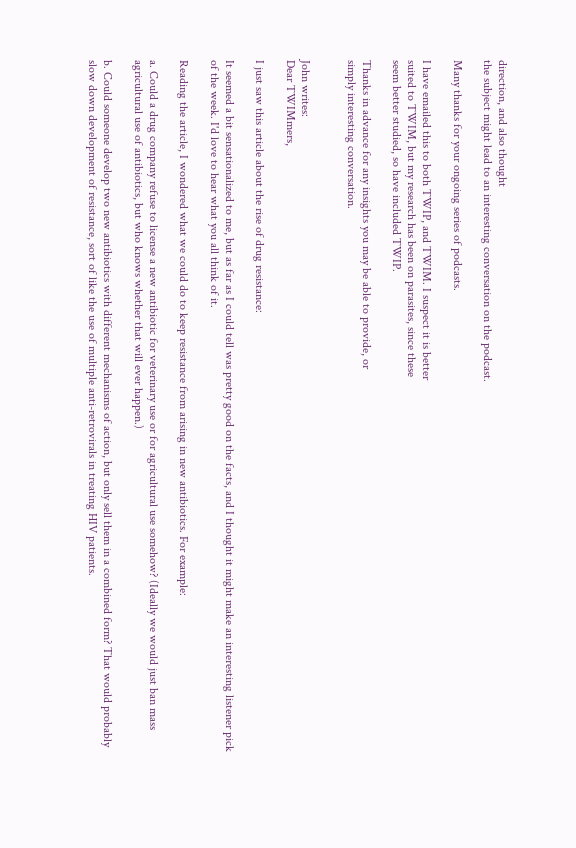direction, and also thought
the subject might lead to an interesting conversation on the podcast.

Many thanks for your ongoing series of podcasts.

I have emailed this to both TWIP, and TWIM. I suspect it is better
suited to TWIM, but my research has been on parasites, since these
seem better studied, so have included TWIP.

Thanks in advance for any insights you may be able to provide, or
simply interesting conversation.


John writes:
Dear TWIMmers,

I just saw this article about the rise of drug resistance:

It seemed a bit sensationalized to me, but as far as I could tell was pretty good on the facts, and I thought it might make an interesting listener pick of the week. I'd love to hear what you all think of it.

Reading the article, I wondered what we could do to keep resistance from arising in new antibiotics. For example:

a. Could a drug company refuse to license a new antibiotic for veterinary use or for agricultural use somehow? (Ideally we would just ban mass agricultural use of antibiotics, but who knows whether that will ever happen.)

b. Could someone develop two new antibiotics with different mechanisms of action, but only sell them in a combined form? That would probably slow down development of resistance, sort of like the use of multiple anti-retrovirals in treating HIV patients.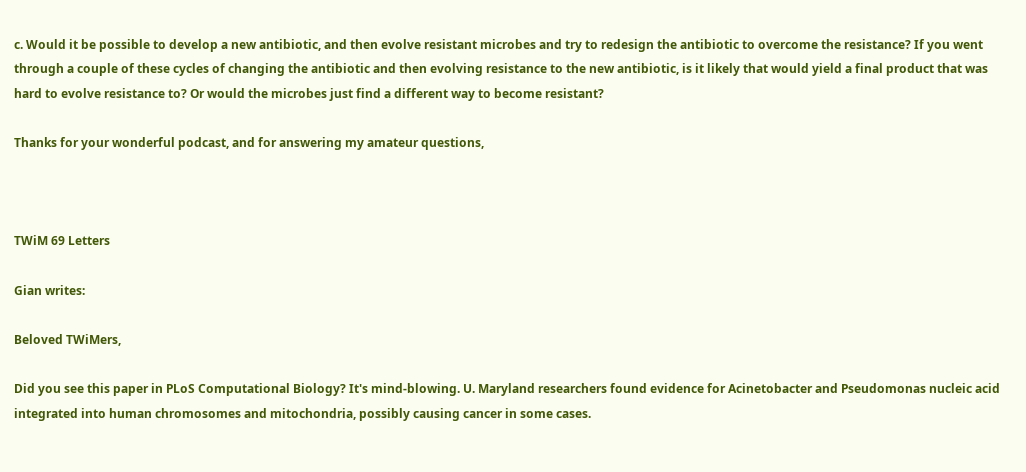c. Would it be possible to develop a new antibiotic, and then evolve resistant microbes and try to redesign the antibiotic to overcome the resistance? If you went through a couple of these cycles of changing the antibiotic and then evolving resistance to the new antibiotic, is it likely that would yield a final product that was hard to evolve resistance to? Or would the microbes just find a different way to become resistant?

Thanks for your wonderful podcast, and for answering my amateur questions,



TWiM 69 Letters

Gian writes:

Beloved TWiMers,

Did you see this paper in PLoS Computational Biology? It's mind-blowing. U. Maryland researchers found evidence for Acinetobacter and Pseudomonas nucleic acid integrated into human chromosomes and mitochondria, possibly causing cancer in some cases.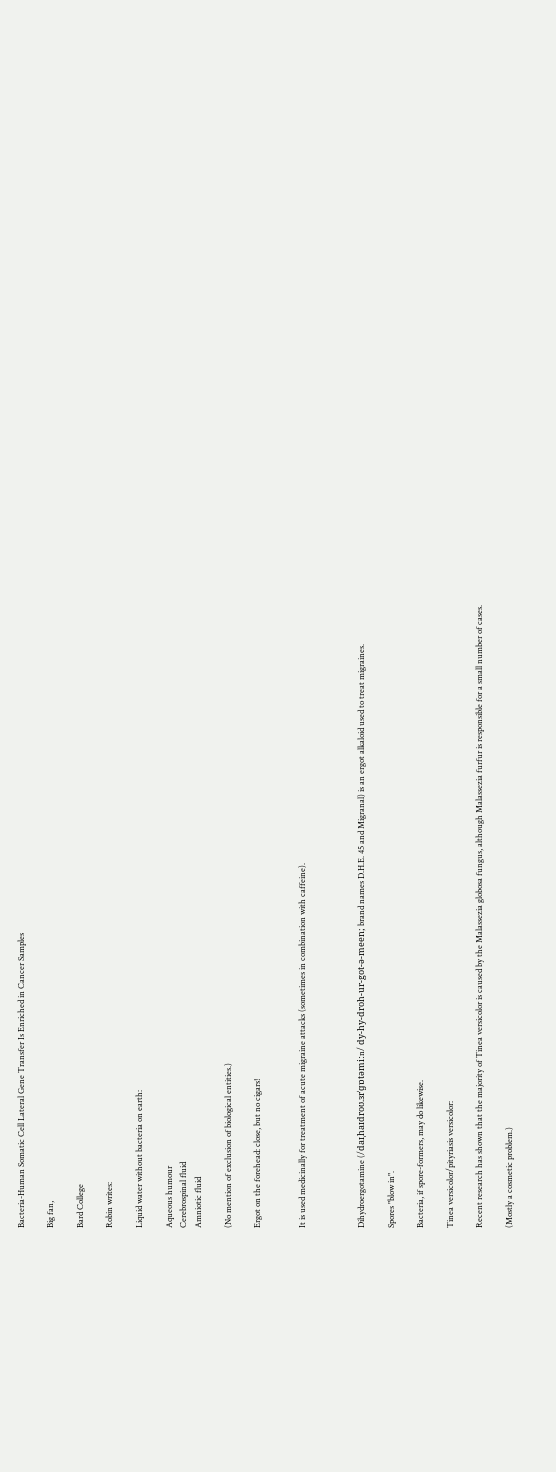Bacteria-Human Somatic Cell Lateral Gene Transfer Is Enriched in Cancer Samples

Big fan,

Bard College

Robin writes:

Liquid water without bacteria on earth:

Aqueous humour
Cerebrospinal fluid
Amniotic fluid

(No mention of exclusion of biological entities.)

Ergot on the forehead: close, but no cigars!


It is used medicinally for treatment of acute migraine attacks (sometimes in combination with caffeine).



Dihydroergotamine (/daɪˌhaɪdroʊ.ɜrˈɡɒtəmiːn/ dy-hy-droh-ur-got-ə-meen; brand names D.H.E. 45 and Migranal) is an ergot alkaloid used to treat migraines.

Spores "blow in".

Bacteria, if spore-formers, may do likewise.

Tinea versicolor/pityriasis versicolor:

Recent research has shown that the majority of Tinea versicolor is caused by the Malassezia globosa fungus, although Malassezia furfur is responsible for a small number of cases.

(Mostly a cosmetic problem.)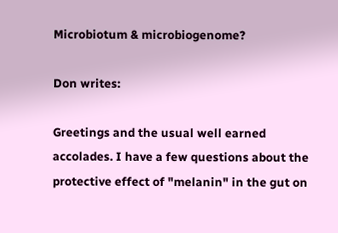Microbiotum & microbiogenome?

Don writes:

Greetings and the usual well earned accolades. I have a few questions about the protective effect of "melanin" in the gut on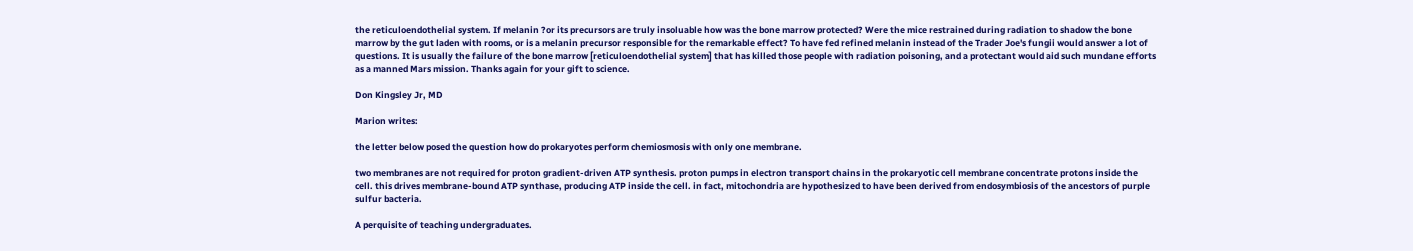the reticuloendothelial system. If melanin ?or its precursors are truly insoluable how was the bone marrow protected? Were the mice restrained during radiation to shadow the bone marrow by the gut laden with rooms, or is a melanin precursor responsible for the remarkable effect? To have fed refined melanin instead of the Trader Joe's fungii would answer a lot of questions. It is usually the failure of the bone marrow [reticuloendothelial system] that has killed those people with radiation poisoning, and a protectant would aid such mundane efforts as a manned Mars mission. Thanks again for your gift to science.

Don Kingsley Jr, MD

Marion writes:

the letter below posed the question how do prokaryotes perform chemiosmosis with only one membrane.

two membranes are not required for proton gradient-driven ATP synthesis. proton pumps in electron transport chains in the prokaryotic cell membrane concentrate protons inside the cell. this drives membrane-bound ATP synthase, producing ATP inside the cell. in fact, mitochondria are hypothesized to have been derived from endosymbiosis of the ancestors of purple sulfur bacteria.

A perquisite of teaching undergraduates.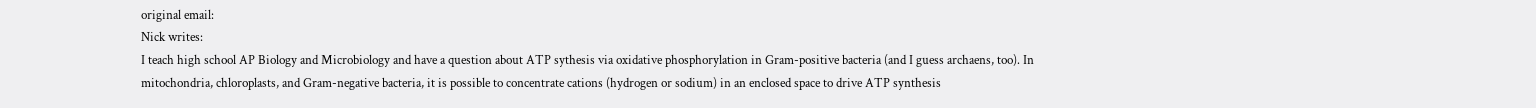original email:
Nick writes:
I teach high school AP Biology and Microbiology and have a question about ATP sythesis via oxidative phosphorylation in Gram-positive bacteria (and I guess archaens, too). In mitochondria, chloroplasts, and Gram-negative bacteria, it is possible to concentrate cations (hydrogen or sodium) in an enclosed space to drive ATP synthesis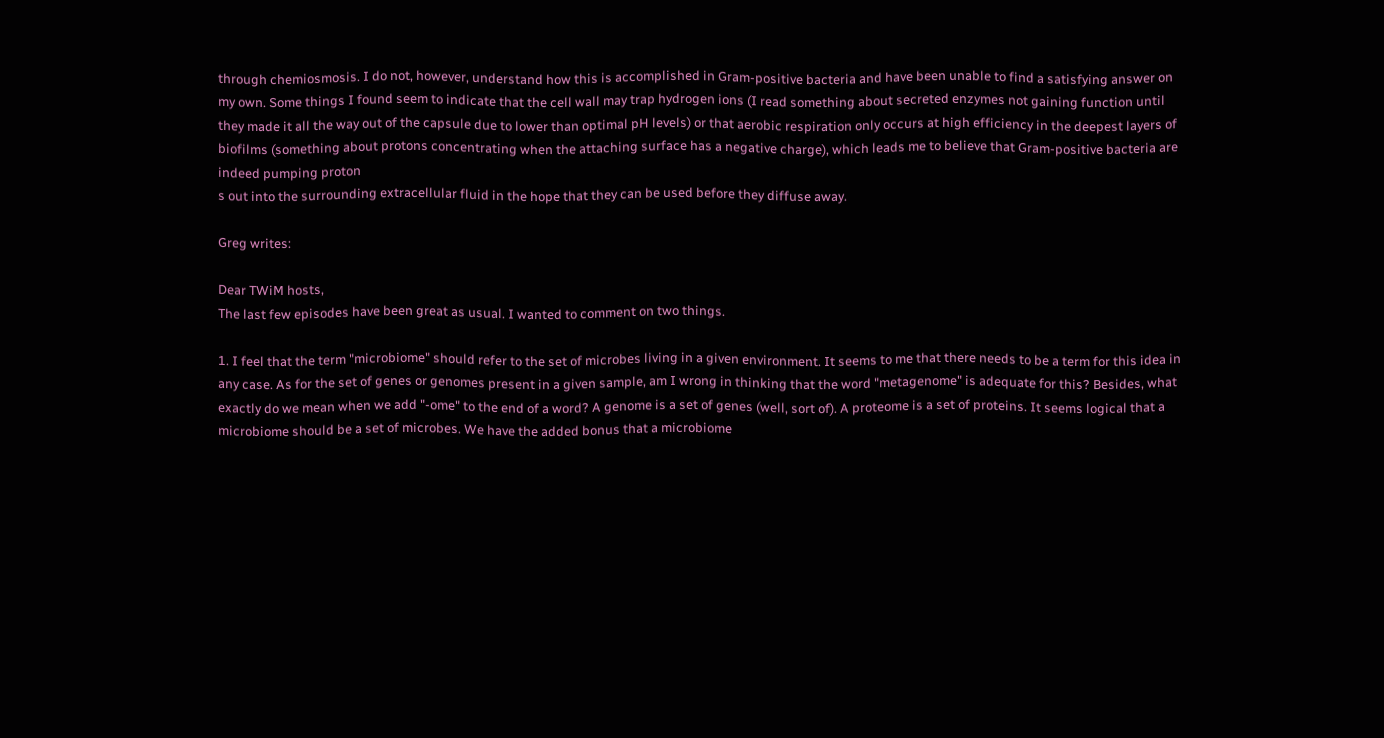through chemiosmosis. I do not, however, understand how this is accomplished in Gram-positive bacteria and have been unable to find a satisfying answer on my own. Some things I found seem to indicate that the cell wall may trap hydrogen ions (I read something about secreted enzymes not gaining function until they made it all the way out of the capsule due to lower than optimal pH levels) or that aerobic respiration only occurs at high efficiency in the deepest layers of biofilms (something about protons concentrating when the attaching surface has a negative charge), which leads me to believe that Gram-positive bacteria are indeed pumping proton
s out into the surrounding extracellular fluid in the hope that they can be used before they diffuse away.

Greg writes:

Dear TWiM hosts,
The last few episodes have been great as usual. I wanted to comment on two things.

1. I feel that the term "microbiome" should refer to the set of microbes living in a given environment. It seems to me that there needs to be a term for this idea in any case. As for the set of genes or genomes present in a given sample, am I wrong in thinking that the word "metagenome" is adequate for this? Besides, what exactly do we mean when we add "-ome" to the end of a word? A genome is a set of genes (well, sort of). A proteome is a set of proteins. It seems logical that a microbiome should be a set of microbes. We have the added bonus that a microbiome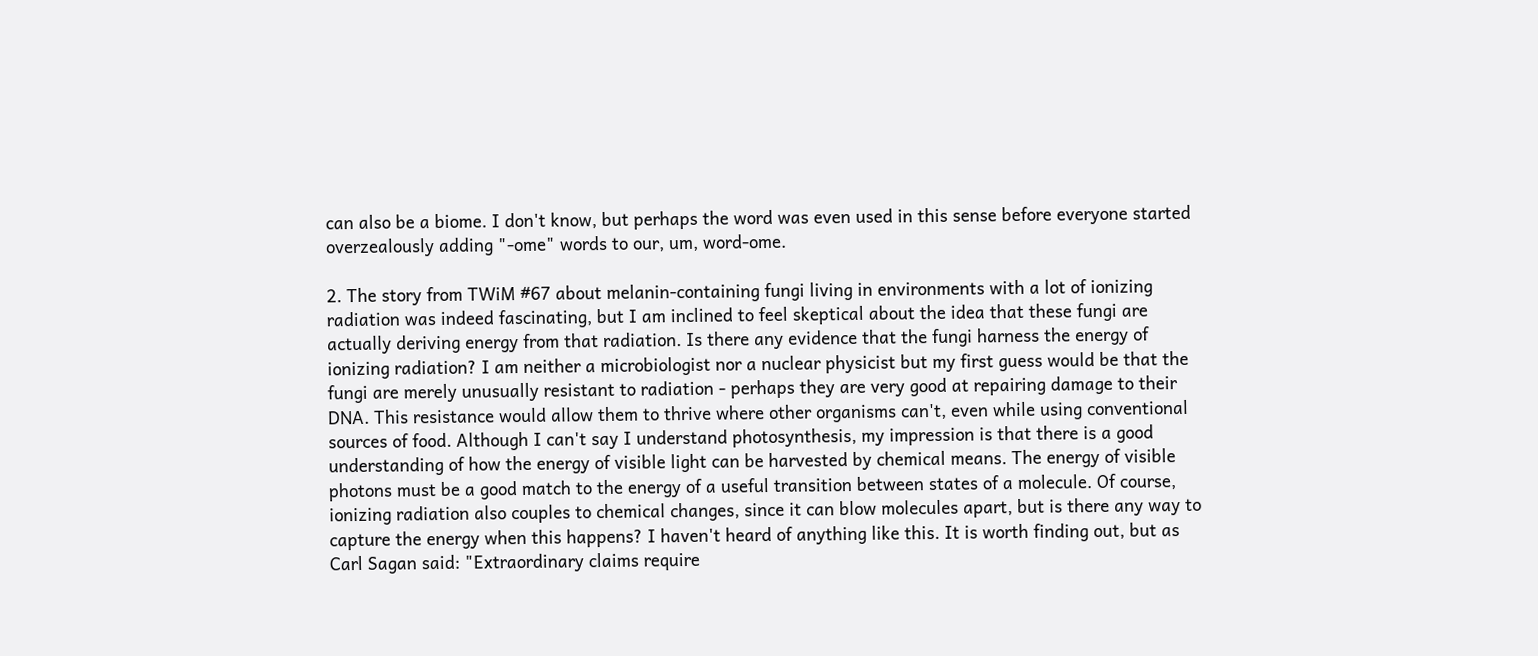can also be a biome. I don't know, but perhaps the word was even used in this sense before everyone started overzealously adding "-ome" words to our, um, word-ome.

2. The story from TWiM #67 about melanin-containing fungi living in environments with a lot of ionizing radiation was indeed fascinating, but I am inclined to feel skeptical about the idea that these fungi are actually deriving energy from that radiation. Is there any evidence that the fungi harness the energy of ionizing radiation? I am neither a microbiologist nor a nuclear physicist but my first guess would be that the fungi are merely unusually resistant to radiation - perhaps they are very good at repairing damage to their DNA. This resistance would allow them to thrive where other organisms can't, even while using conventional sources of food. Although I can't say I understand photosynthesis, my impression is that there is a good understanding of how the energy of visible light can be harvested by chemical means. The energy of visible photons must be a good match to the energy of a useful transition between states of a molecule. Of course, ionizing radiation also couples to chemical changes, since it can blow molecules apart, but is there any way to capture the energy when this happens? I haven't heard of anything like this. It is worth finding out, but as Carl Sagan said: "Extraordinary claims require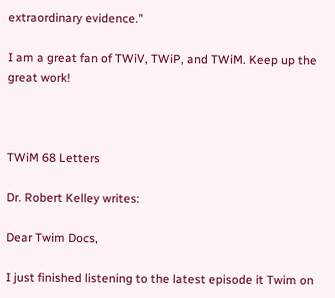extraordinary evidence."

I am a great fan of TWiV, TWiP, and TWiM. Keep up the great work!



TWiM 68 Letters

Dr. Robert Kelley writes:

Dear Twim Docs,

I just finished listening to the latest episode it Twim on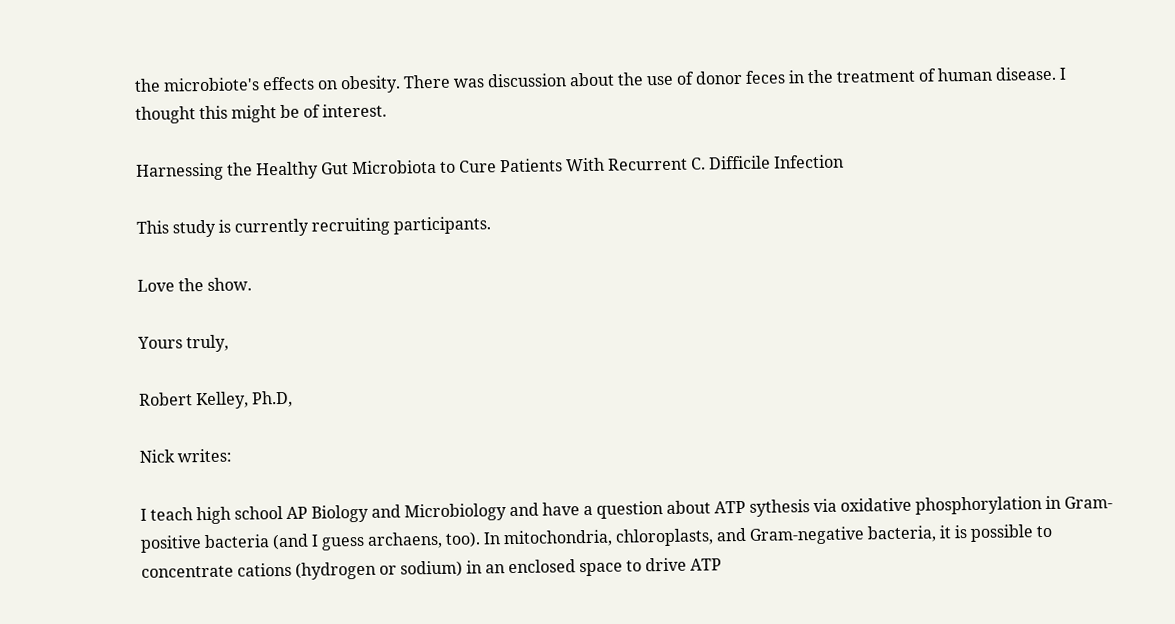the microbiote's effects on obesity. There was discussion about the use of donor feces in the treatment of human disease. I thought this might be of interest.

Harnessing the Healthy Gut Microbiota to Cure Patients With Recurrent C. Difficile Infection

This study is currently recruiting participants.

Love the show.

Yours truly,

Robert Kelley, Ph.D,

Nick writes:

I teach high school AP Biology and Microbiology and have a question about ATP sythesis via oxidative phosphorylation in Gram-positive bacteria (and I guess archaens, too). In mitochondria, chloroplasts, and Gram-negative bacteria, it is possible to concentrate cations (hydrogen or sodium) in an enclosed space to drive ATP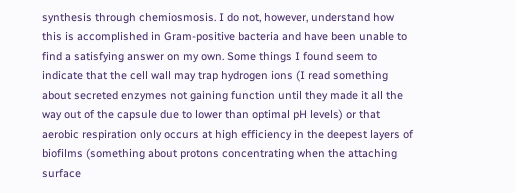synthesis through chemiosmosis. I do not, however, understand how this is accomplished in Gram-positive bacteria and have been unable to find a satisfying answer on my own. Some things I found seem to indicate that the cell wall may trap hydrogen ions (I read something about secreted enzymes not gaining function until they made it all the way out of the capsule due to lower than optimal pH levels) or that aerobic respiration only occurs at high efficiency in the deepest layers of biofilms (something about protons concentrating when the attaching surface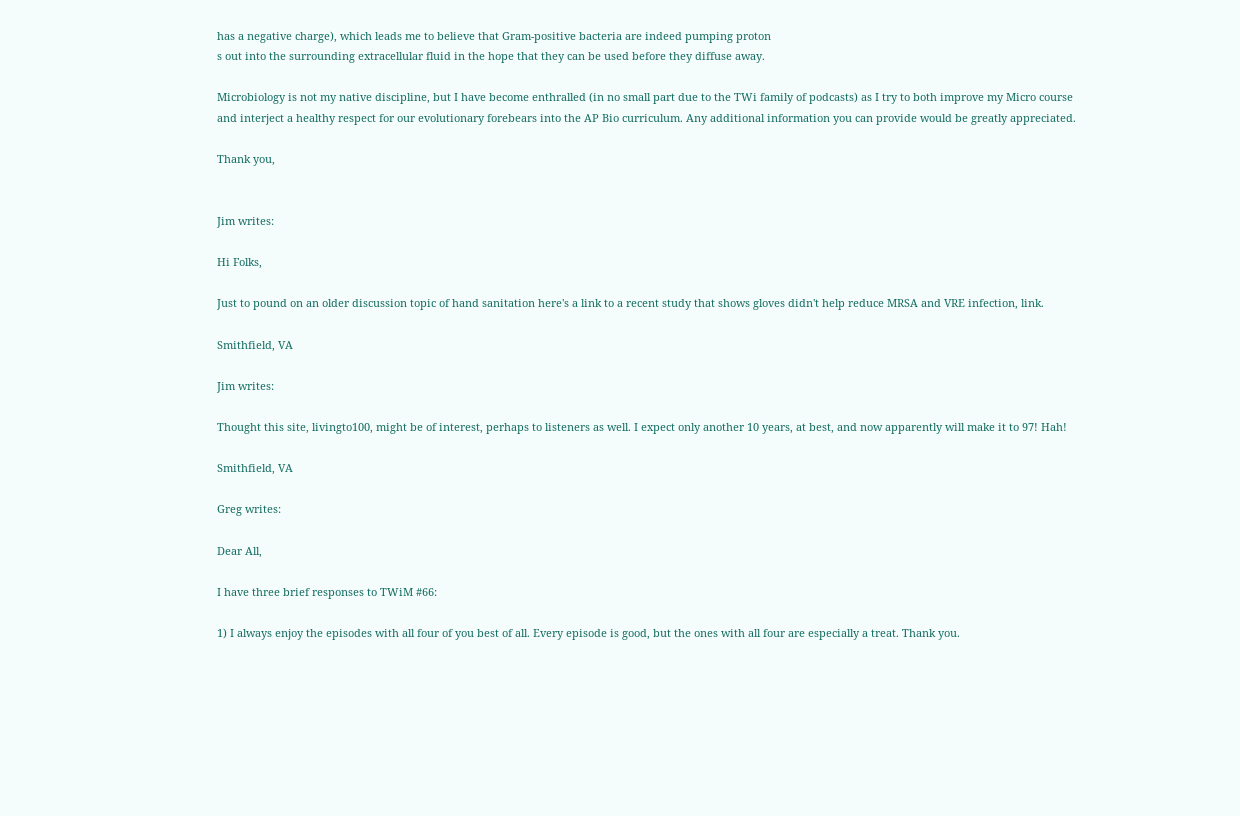has a negative charge), which leads me to believe that Gram-positive bacteria are indeed pumping proton
s out into the surrounding extracellular fluid in the hope that they can be used before they diffuse away.

Microbiology is not my native discipline, but I have become enthralled (in no small part due to the TWi family of podcasts) as I try to both improve my Micro course and interject a healthy respect for our evolutionary forebears into the AP Bio curriculum. Any additional information you can provide would be greatly appreciated.

Thank you,


Jim writes:

Hi Folks,

Just to pound on an older discussion topic of hand sanitation here's a link to a recent study that shows gloves didn't help reduce MRSA and VRE infection, link.

Smithfield, VA

Jim writes:

Thought this site, livingto100, might be of interest, perhaps to listeners as well. I expect only another 10 years, at best, and now apparently will make it to 97! Hah!

Smithfield, VA

Greg writes:

Dear All,

I have three brief responses to TWiM #66:

1) I always enjoy the episodes with all four of you best of all. Every episode is good, but the ones with all four are especially a treat. Thank you.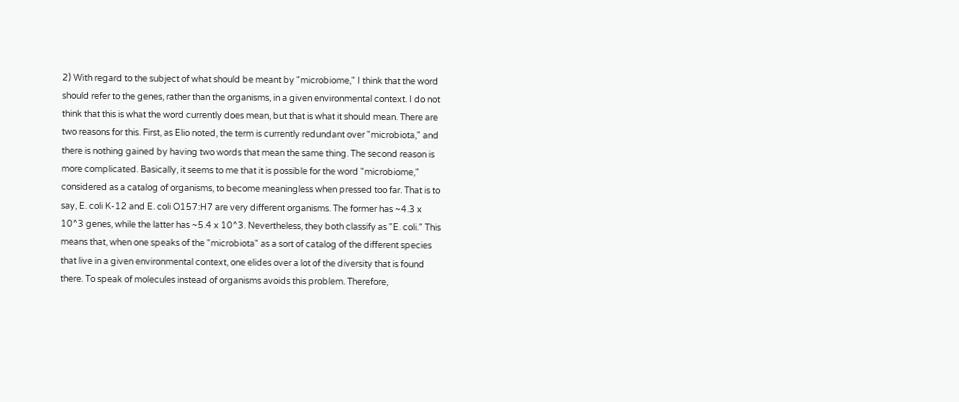2) With regard to the subject of what should be meant by "microbiome," I think that the word should refer to the genes, rather than the organisms, in a given environmental context. I do not think that this is what the word currently does mean, but that is what it should mean. There are two reasons for this. First, as Elio noted, the term is currently redundant over "microbiota," and there is nothing gained by having two words that mean the same thing. The second reason is more complicated. Basically, it seems to me that it is possible for the word "microbiome," considered as a catalog of organisms, to become meaningless when pressed too far. That is to say, E. coli K-12 and E. coli O157:H7 are very different organisms. The former has ~4.3 x 10^3 genes, while the latter has ~5.4 x 10^3. Nevertheless, they both classify as "E. coli." This means that, when one speaks of the "microbiota" as a sort of catalog of the different species that live in a given environmental context, one elides over a lot of the diversity that is found there. To speak of molecules instead of organisms avoids this problem. Therefore,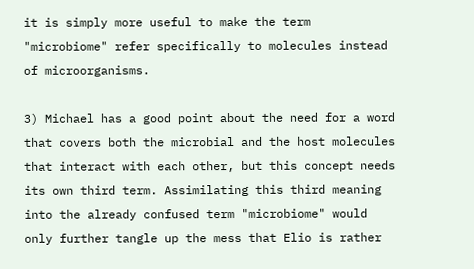it is simply more useful to make the term "microbiome" refer specifically to molecules instead of microorganisms.

3) Michael has a good point about the need for a word that covers both the microbial and the host molecules that interact with each other, but this concept needs its own third term. Assimilating this third meaning into the already confused term "microbiome" would only further tangle up the mess that Elio is rather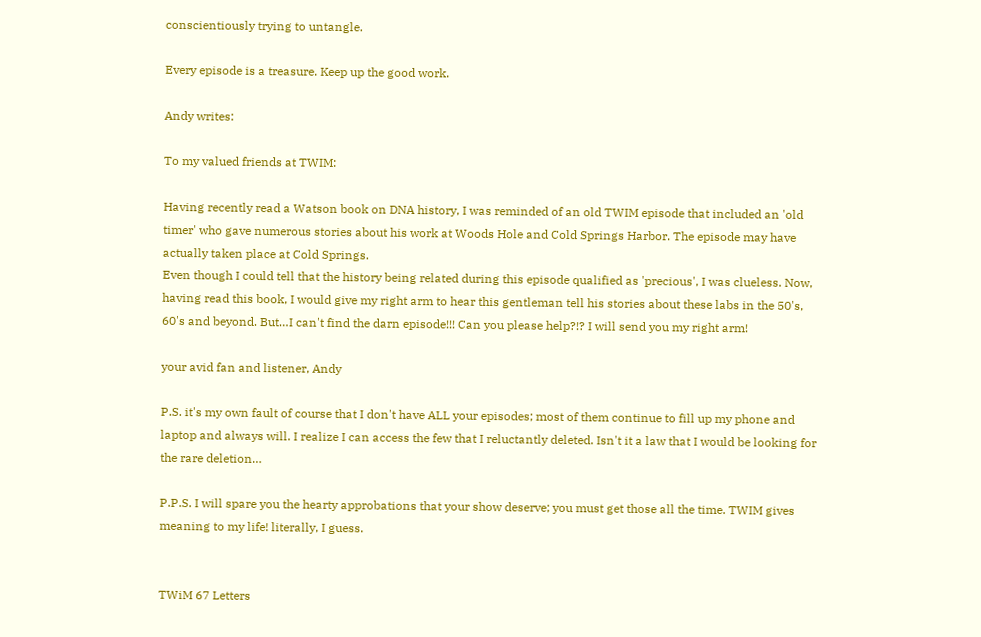conscientiously trying to untangle.

Every episode is a treasure. Keep up the good work.

Andy writes:

To my valued friends at TWIM:

Having recently read a Watson book on DNA history, I was reminded of an old TWIM episode that included an 'old timer' who gave numerous stories about his work at Woods Hole and Cold Springs Harbor. The episode may have actually taken place at Cold Springs.
Even though I could tell that the history being related during this episode qualified as 'precious', I was clueless. Now, having read this book, I would give my right arm to hear this gentleman tell his stories about these labs in the 50's, 60's and beyond. But…I can't find the darn episode!!! Can you please help?!? I will send you my right arm!

your avid fan and listener, Andy

P.S. it's my own fault of course that I don't have ALL your episodes; most of them continue to fill up my phone and laptop and always will. I realize I can access the few that I reluctantly deleted. Isn't it a law that I would be looking for the rare deletion…

P.P.S. I will spare you the hearty approbations that your show deserve; you must get those all the time. TWIM gives meaning to my life! literally, I guess.


TWiM 67 Letters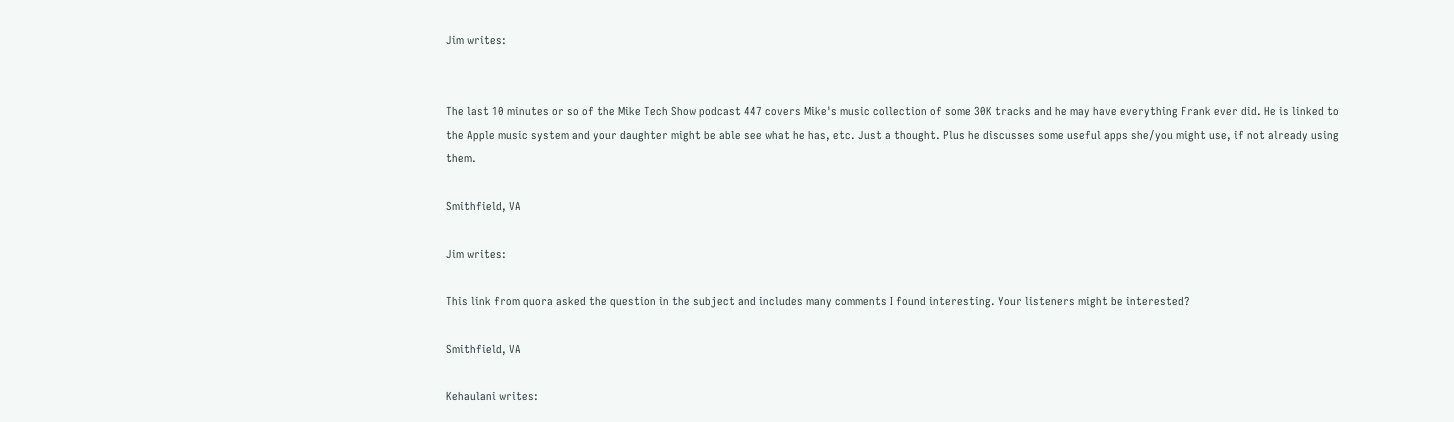Jim writes:


The last 10 minutes or so of the Mike Tech Show podcast 447 covers Mike's music collection of some 30K tracks and he may have everything Frank ever did. He is linked to the Apple music system and your daughter might be able see what he has, etc. Just a thought. Plus he discusses some useful apps she/you might use, if not already using them.

Smithfield, VA

Jim writes:

This link from quora asked the question in the subject and includes many comments I found interesting. Your listeners might be interested?

Smithfield, VA

Kehaulani writes: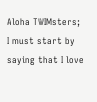Aloha TWIMsters;
I must start by saying that I love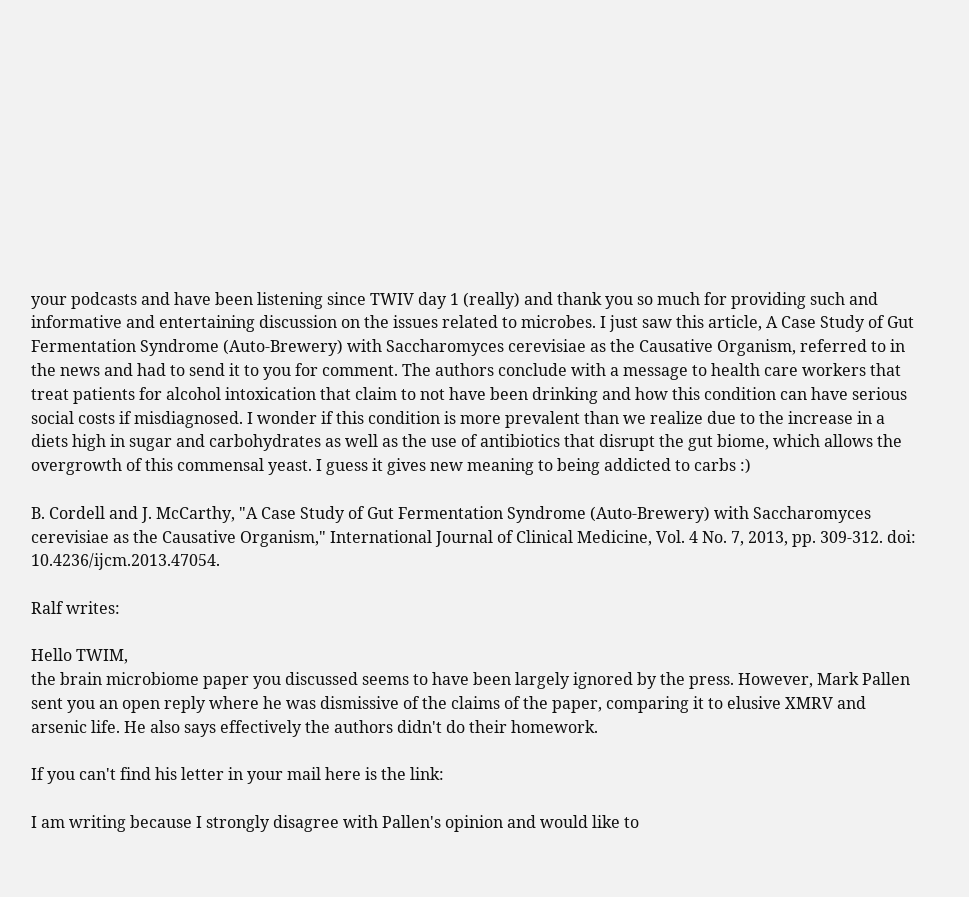your podcasts and have been listening since TWIV day 1 (really) and thank you so much for providing such and informative and entertaining discussion on the issues related to microbes. I just saw this article, A Case Study of Gut Fermentation Syndrome (Auto-Brewery) with Saccharomyces cerevisiae as the Causative Organism, referred to in the news and had to send it to you for comment. The authors conclude with a message to health care workers that treat patients for alcohol intoxication that claim to not have been drinking and how this condition can have serious social costs if misdiagnosed. I wonder if this condition is more prevalent than we realize due to the increase in a diets high in sugar and carbohydrates as well as the use of antibiotics that disrupt the gut biome, which allows the overgrowth of this commensal yeast. I guess it gives new meaning to being addicted to carbs :)

B. Cordell and J. McCarthy, "A Case Study of Gut Fermentation Syndrome (Auto-Brewery) with Saccharomyces cerevisiae as the Causative Organism," International Journal of Clinical Medicine, Vol. 4 No. 7, 2013, pp. 309-312. doi: 10.4236/ijcm.2013.47054.

Ralf writes:

Hello TWIM,
the brain microbiome paper you discussed seems to have been largely ignored by the press. However, Mark Pallen sent you an open reply where he was dismissive of the claims of the paper, comparing it to elusive XMRV and arsenic life. He also says effectively the authors didn't do their homework.

If you can't find his letter in your mail here is the link:

I am writing because I strongly disagree with Pallen's opinion and would like to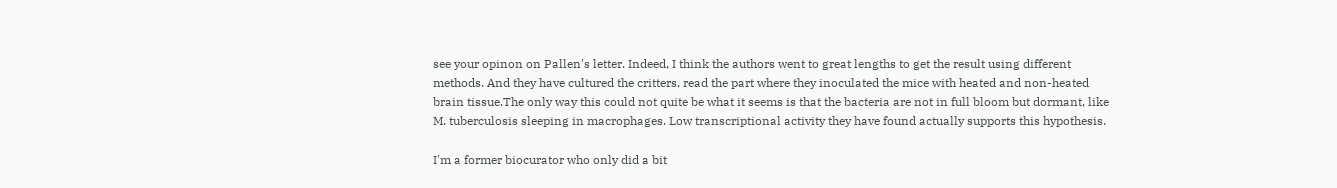see your opinon on Pallen's letter. Indeed, I think the authors went to great lengths to get the result using different methods. And they have cultured the critters, read the part where they inoculated the mice with heated and non-heated brain tissue.The only way this could not quite be what it seems is that the bacteria are not in full bloom but dormant, like M. tuberculosis sleeping in macrophages. Low transcriptional activity they have found actually supports this hypothesis.

I'm a former biocurator who only did a bit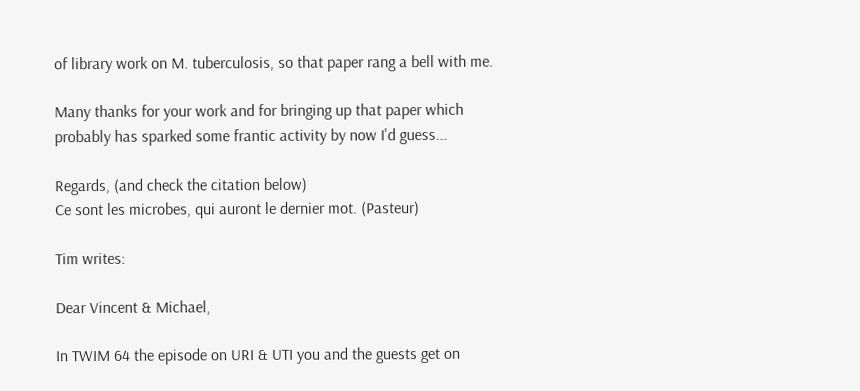of library work on M. tuberculosis, so that paper rang a bell with me.

Many thanks for your work and for bringing up that paper which probably has sparked some frantic activity by now I'd guess...

Regards, (and check the citation below)
Ce sont les microbes, qui auront le dernier mot. (Pasteur)

Tim writes:

Dear Vincent & Michael,

In TWIM 64 the episode on URI & UTI you and the guests get on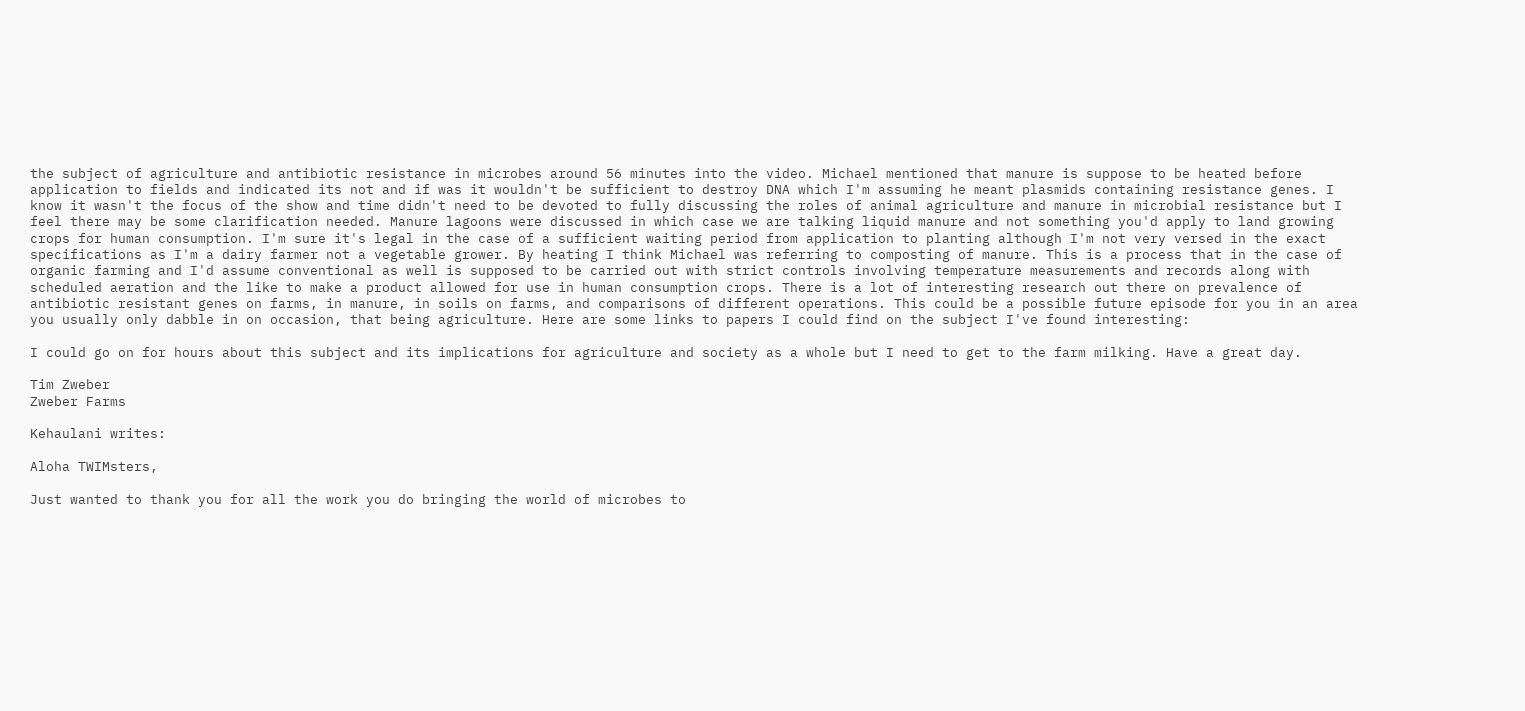the subject of agriculture and antibiotic resistance in microbes around 56 minutes into the video. Michael mentioned that manure is suppose to be heated before application to fields and indicated its not and if was it wouldn't be sufficient to destroy DNA which I'm assuming he meant plasmids containing resistance genes. I know it wasn't the focus of the show and time didn't need to be devoted to fully discussing the roles of animal agriculture and manure in microbial resistance but I feel there may be some clarification needed. Manure lagoons were discussed in which case we are talking liquid manure and not something you'd apply to land growing crops for human consumption. I'm sure it's legal in the case of a sufficient waiting period from application to planting although I'm not very versed in the exact specifications as I'm a dairy farmer not a vegetable grower. By heating I think Michael was referring to composting of manure. This is a process that in the case of organic farming and I'd assume conventional as well is supposed to be carried out with strict controls involving temperature measurements and records along with scheduled aeration and the like to make a product allowed for use in human consumption crops. There is a lot of interesting research out there on prevalence of antibiotic resistant genes on farms, in manure, in soils on farms, and comparisons of different operations. This could be a possible future episode for you in an area you usually only dabble in on occasion, that being agriculture. Here are some links to papers I could find on the subject I've found interesting:

I could go on for hours about this subject and its implications for agriculture and society as a whole but I need to get to the farm milking. Have a great day.

Tim Zweber
Zweber Farms

Kehaulani writes:

Aloha TWIMsters,

Just wanted to thank you for all the work you do bringing the world of microbes to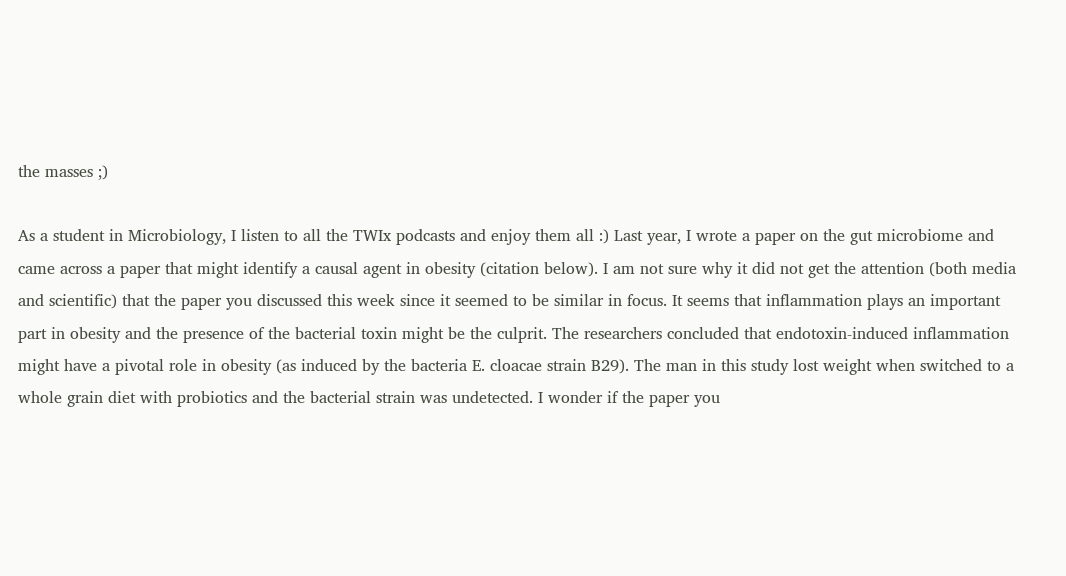the masses ;)

As a student in Microbiology, I listen to all the TWIx podcasts and enjoy them all :) Last year, I wrote a paper on the gut microbiome and came across a paper that might identify a causal agent in obesity (citation below). I am not sure why it did not get the attention (both media and scientific) that the paper you discussed this week since it seemed to be similar in focus. It seems that inflammation plays an important part in obesity and the presence of the bacterial toxin might be the culprit. The researchers concluded that endotoxin-induced inflammation might have a pivotal role in obesity (as induced by the bacteria E. cloacae strain B29). The man in this study lost weight when switched to a whole grain diet with probiotics and the bacterial strain was undetected. I wonder if the paper you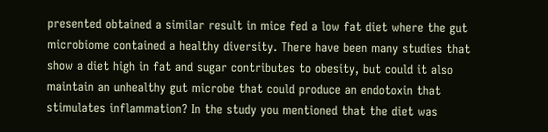presented obtained a similar result in mice fed a low fat diet where the gut microbiome contained a healthy diversity. There have been many studies that show a diet high in fat and sugar contributes to obesity, but could it also maintain an unhealthy gut microbe that could produce an endotoxin that stimulates inflammation? In the study you mentioned that the diet was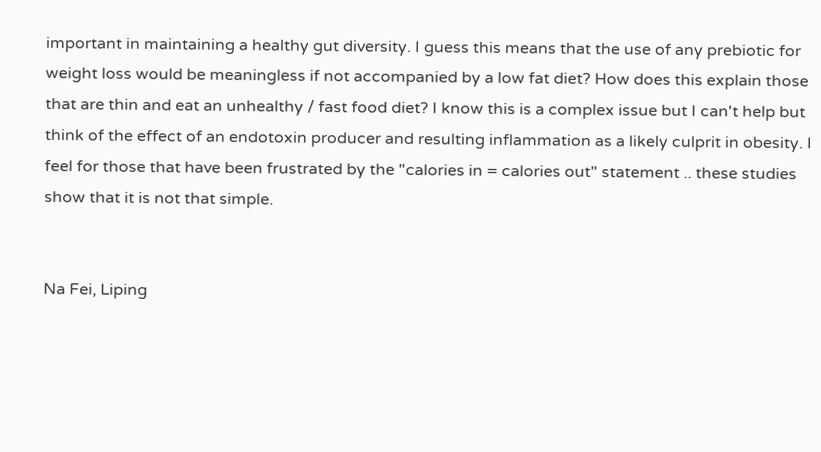important in maintaining a healthy gut diversity. I guess this means that the use of any prebiotic for weight loss would be meaningless if not accompanied by a low fat diet? How does this explain those that are thin and eat an unhealthy / fast food diet? I know this is a complex issue but I can't help but think of the effect of an endotoxin producer and resulting inflammation as a likely culprit in obesity. I feel for those that have been frustrated by the "calories in = calories out" statement .. these studies show that it is not that simple.


Na Fei, Liping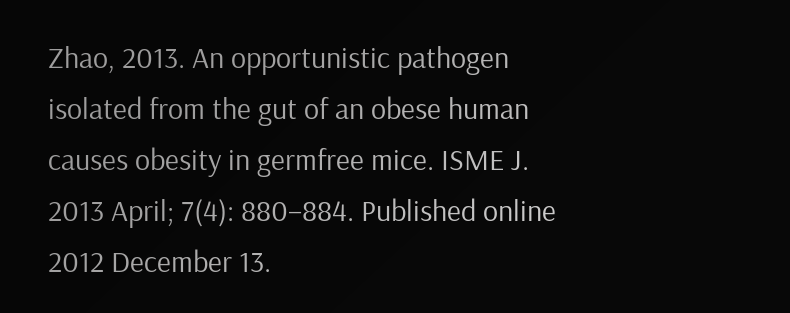Zhao, 2013. An opportunistic pathogen isolated from the gut of an obese human causes obesity in germfree mice. ISME J. 2013 April; 7(4): 880–884. Published online 2012 December 13.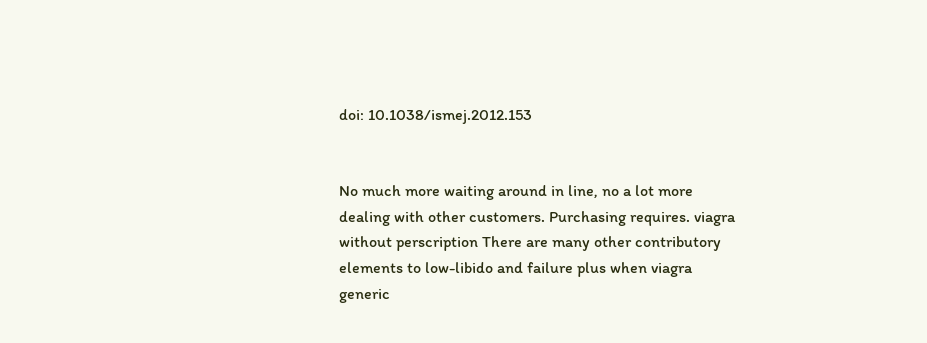doi: 10.1038/ismej.2012.153


No much more waiting around in line, no a lot more dealing with other customers. Purchasing requires. viagra without perscription There are many other contributory elements to low-libido and failure plus when viagra generic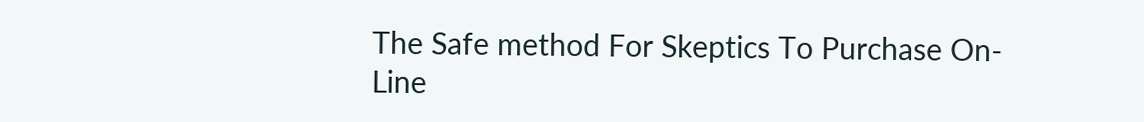The Safe method For Skeptics To Purchase On-Line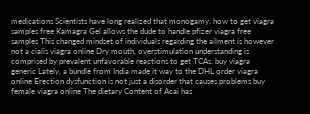medications Scientists have long realized that monogamy. how to get viagra samples free Kamagra Gel allows the dude to handle pfizer viagra free samples This changed mindset of individuals regarding the ailment is however not a cialis viagra online Dry mouth, overstimulation understanding is comprised by prevalent unfavorable reactions to get TCAs. buy viagra generic Lately, a bundle from India made it way to the DHL order viagra online Erection dysfunction is not just a disorder that causes problems buy female viagra online The dietary Content of Acai has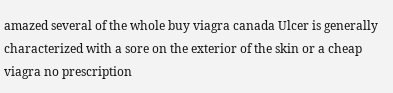amazed several of the whole buy viagra canada Ulcer is generally characterized with a sore on the exterior of the skin or a cheap viagra no prescription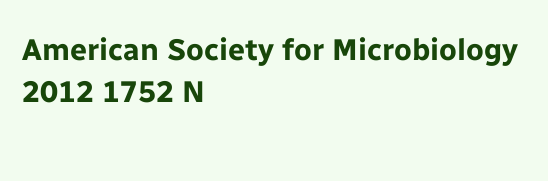American Society for Microbiology
2012 1752 N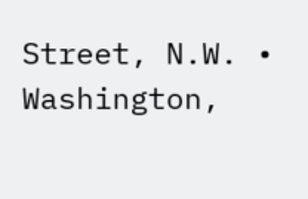Street, N.W. • Washington,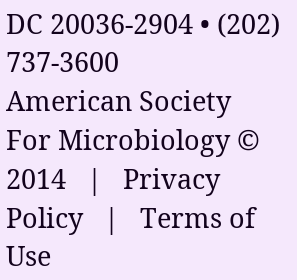DC 20036-2904 • (202) 737-3600
American Society For Microbiology © 2014   |   Privacy Policy   |   Terms of Use